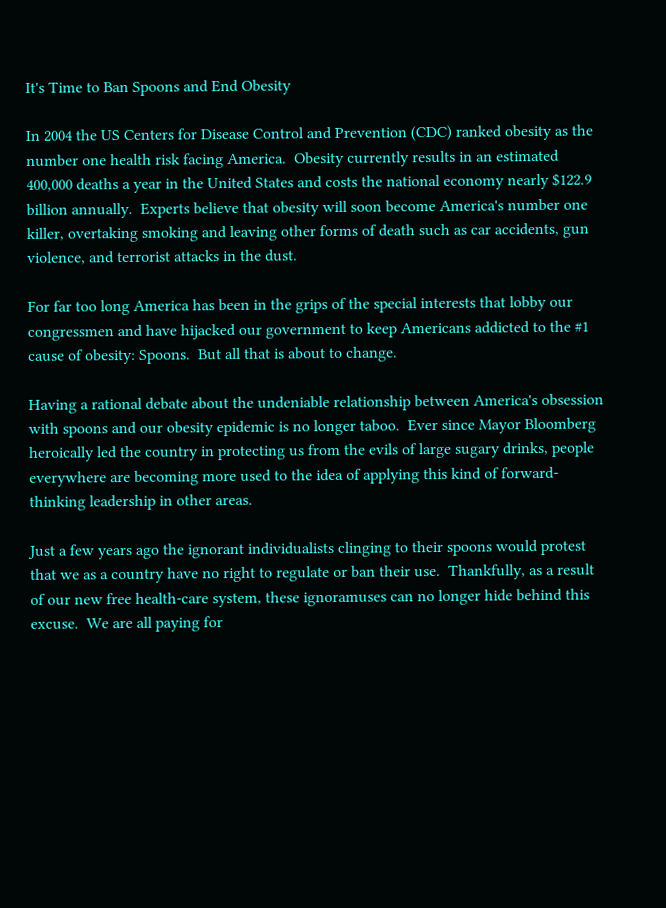It's Time to Ban Spoons and End Obesity

In 2004 the US Centers for Disease Control and Prevention (CDC) ranked obesity as the number one health risk facing America.  Obesity currently results in an estimated 400,000 deaths a year in the United States and costs the national economy nearly $122.9 billion annually.  Experts believe that obesity will soon become America's number one killer, overtaking smoking and leaving other forms of death such as car accidents, gun violence, and terrorist attacks in the dust.

For far too long America has been in the grips of the special interests that lobby our congressmen and have hijacked our government to keep Americans addicted to the #1 cause of obesity: Spoons.  But all that is about to change.

Having a rational debate about the undeniable relationship between America's obsession with spoons and our obesity epidemic is no longer taboo.  Ever since Mayor Bloomberg heroically led the country in protecting us from the evils of large sugary drinks, people everywhere are becoming more used to the idea of applying this kind of forward-thinking leadership in other areas.

Just a few years ago the ignorant individualists clinging to their spoons would protest that we as a country have no right to regulate or ban their use.  Thankfully, as a result of our new free health-care system, these ignoramuses can no longer hide behind this excuse.  We are all paying for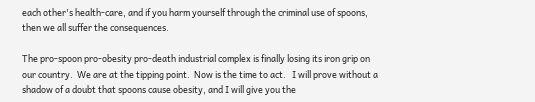each other's health-care, and if you harm yourself through the criminal use of spoons, then we all suffer the consequences.

The pro-spoon pro-obesity pro-death industrial complex is finally losing its iron grip on our country.  We are at the tipping point.  Now is the time to act.   I will prove without a shadow of a doubt that spoons cause obesity, and I will give you the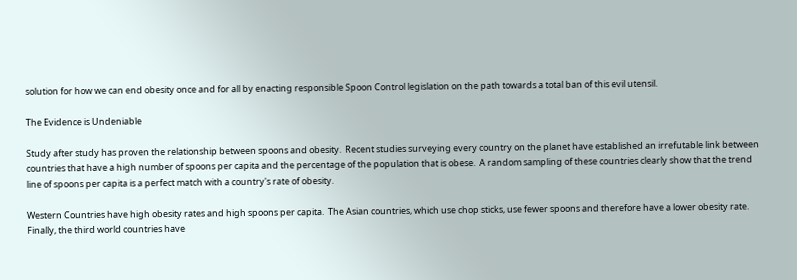solution for how we can end obesity once and for all by enacting responsible Spoon Control legislation on the path towards a total ban of this evil utensil.

The Evidence is Undeniable

Study after study has proven the relationship between spoons and obesity.  Recent studies surveying every country on the planet have established an irrefutable link between countries that have a high number of spoons per capita and the percentage of the population that is obese.  A random sampling of these countries clearly show that the trend line of spoons per capita is a perfect match with a country's rate of obesity.

Western Countries have high obesity rates and high spoons per capita.  The Asian countries, which use chop sticks, use fewer spoons and therefore have a lower obesity rate.  Finally, the third world countries have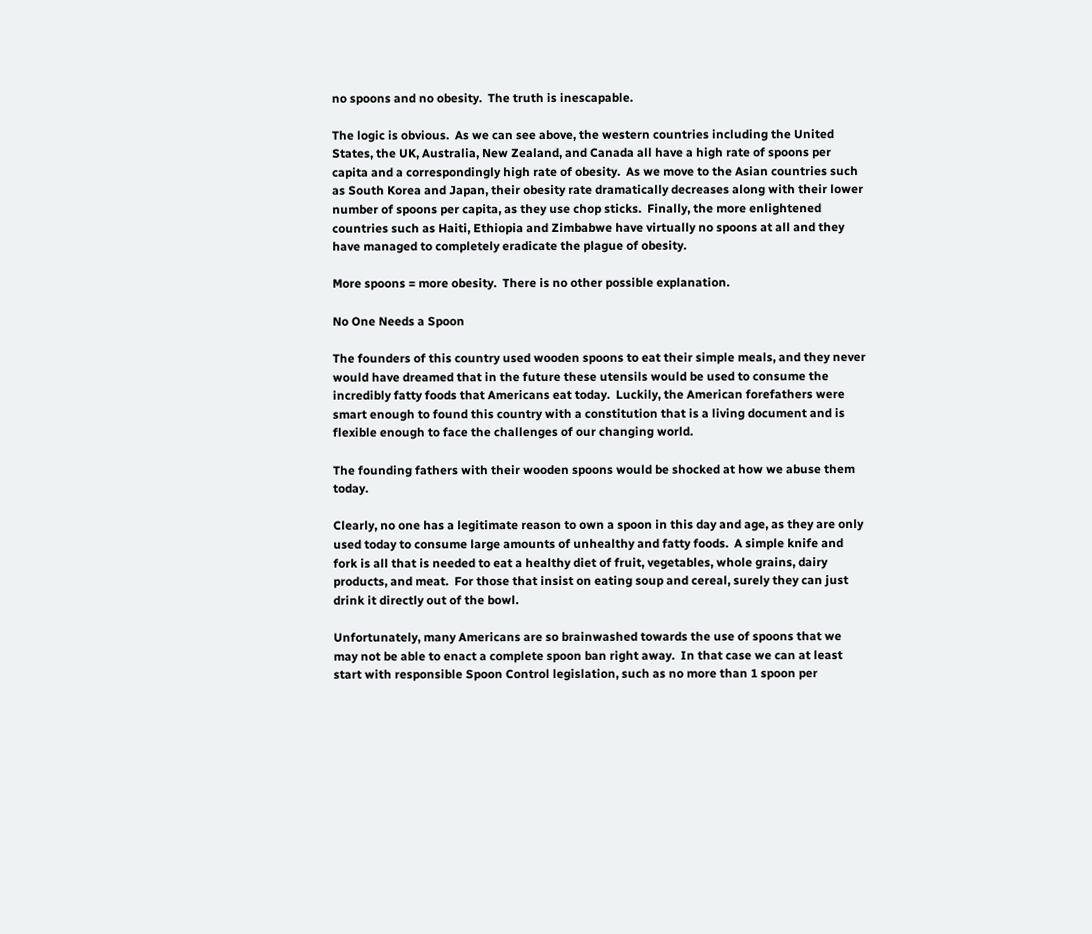no spoons and no obesity.  The truth is inescapable.

The logic is obvious.  As we can see above, the western countries including the United States, the UK, Australia, New Zealand, and Canada all have a high rate of spoons per capita and a correspondingly high rate of obesity.  As we move to the Asian countries such as South Korea and Japan, their obesity rate dramatically decreases along with their lower number of spoons per capita, as they use chop sticks.  Finally, the more enlightened countries such as Haiti, Ethiopia and Zimbabwe have virtually no spoons at all and they have managed to completely eradicate the plague of obesity.

More spoons = more obesity.  There is no other possible explanation.

No One Needs a Spoon

The founders of this country used wooden spoons to eat their simple meals, and they never would have dreamed that in the future these utensils would be used to consume the incredibly fatty foods that Americans eat today.  Luckily, the American forefathers were smart enough to found this country with a constitution that is a living document and is flexible enough to face the challenges of our changing world.

The founding fathers with their wooden spoons would be shocked at how we abuse them today.

Clearly, no one has a legitimate reason to own a spoon in this day and age, as they are only used today to consume large amounts of unhealthy and fatty foods.  A simple knife and fork is all that is needed to eat a healthy diet of fruit, vegetables, whole grains, dairy products, and meat.  For those that insist on eating soup and cereal, surely they can just drink it directly out of the bowl.

Unfortunately, many Americans are so brainwashed towards the use of spoons that we may not be able to enact a complete spoon ban right away.  In that case we can at least start with responsible Spoon Control legislation, such as no more than 1 spoon per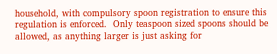household, with compulsory spoon registration to ensure this regulation is enforced.  Only teaspoon sized spoons should be allowed, as anything larger is just asking for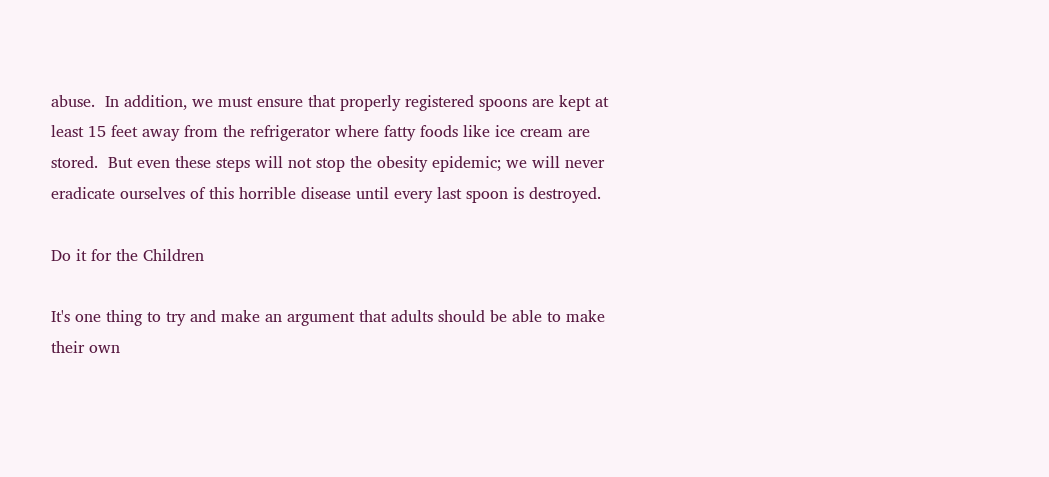abuse.  In addition, we must ensure that properly registered spoons are kept at least 15 feet away from the refrigerator where fatty foods like ice cream are stored.  But even these steps will not stop the obesity epidemic; we will never eradicate ourselves of this horrible disease until every last spoon is destroyed.

Do it for the Children

It's one thing to try and make an argument that adults should be able to make their own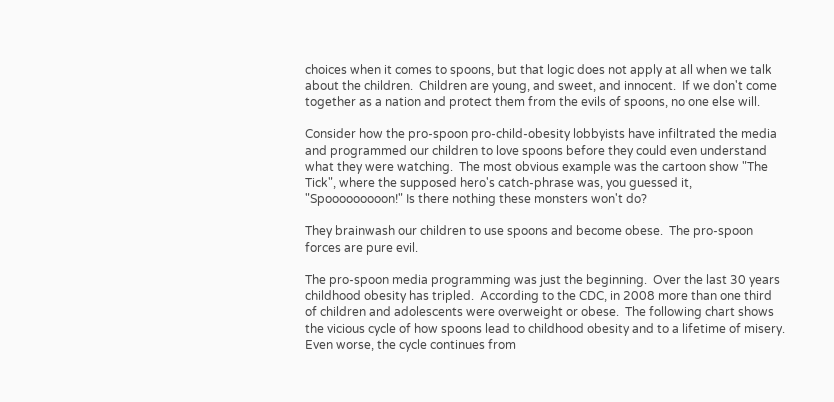choices when it comes to spoons, but that logic does not apply at all when we talk about the children.  Children are young, and sweet, and innocent.  If we don't come together as a nation and protect them from the evils of spoons, no one else will.

Consider how the pro-spoon pro-child-obesity lobbyists have infiltrated the media and programmed our children to love spoons before they could even understand what they were watching.  The most obvious example was the cartoon show "The Tick", where the supposed hero's catch-phrase was, you guessed it, "Spooooooooon!" Is there nothing these monsters won't do?

They brainwash our children to use spoons and become obese.  The pro-spoon forces are pure evil.

The pro-spoon media programming was just the beginning.  Over the last 30 years childhood obesity has tripled.  According to the CDC, in 2008 more than one third of children and adolescents were overweight or obese.  The following chart shows the vicious cycle of how spoons lead to childhood obesity and to a lifetime of misery.  Even worse, the cycle continues from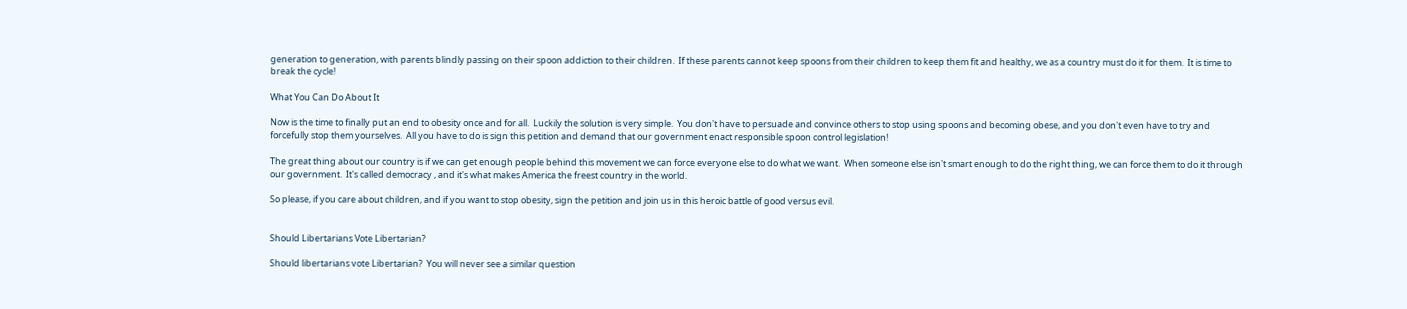generation to generation, with parents blindly passing on their spoon addiction to their children.  If these parents cannot keep spoons from their children to keep them fit and healthy, we as a country must do it for them.  It is time to break the cycle!

What You Can Do About It

Now is the time to finally put an end to obesity once and for all.  Luckily the solution is very simple.  You don't have to persuade and convince others to stop using spoons and becoming obese, and you don't even have to try and forcefully stop them yourselves.  All you have to do is sign this petition and demand that our government enact responsible spoon control legislation!

The great thing about our country is if we can get enough people behind this movement we can force everyone else to do what we want.  When someone else isn't smart enough to do the right thing, we can force them to do it through our government.  It's called democracy , and it's what makes America the freest country in the world.

So please, if you care about children, and if you want to stop obesity, sign the petition and join us in this heroic battle of good versus evil.


Should Libertarians Vote Libertarian?

Should libertarians vote Libertarian?  You will never see a similar question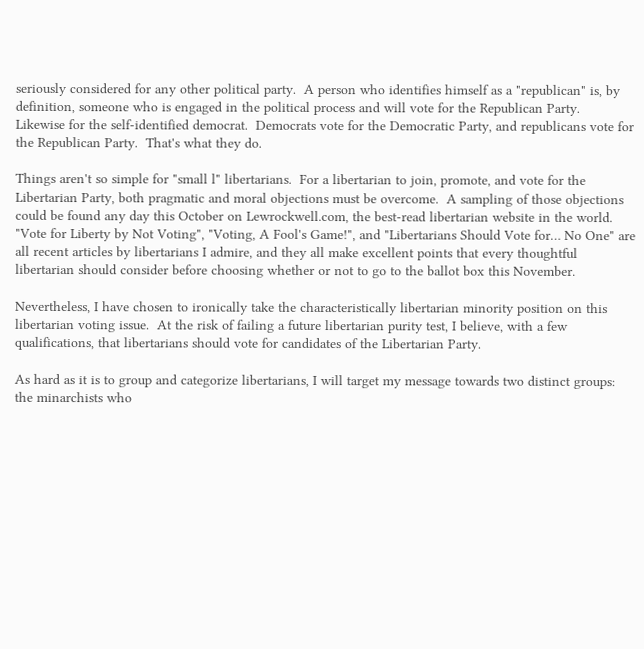seriously considered for any other political party.  A person who identifies himself as a "republican" is, by definition, someone who is engaged in the political process and will vote for the Republican Party.  Likewise for the self-identified democrat.  Democrats vote for the Democratic Party, and republicans vote for the Republican Party.  That's what they do.

Things aren't so simple for "small l" libertarians.  For a libertarian to join, promote, and vote for the Libertarian Party, both pragmatic and moral objections must be overcome.  A sampling of those objections could be found any day this October on Lewrockwell.com, the best-read libertarian website in the world.  "Vote for Liberty by Not Voting", "Voting, A Fool's Game!", and "Libertarians Should Vote for… No One" are all recent articles by libertarians I admire, and they all make excellent points that every thoughtful libertarian should consider before choosing whether or not to go to the ballot box this November.

Nevertheless, I have chosen to ironically take the characteristically libertarian minority position on this libertarian voting issue.  At the risk of failing a future libertarian purity test, I believe, with a few qualifications, that libertarians should vote for candidates of the Libertarian Party.

As hard as it is to group and categorize libertarians, I will target my message towards two distinct groups: the minarchists who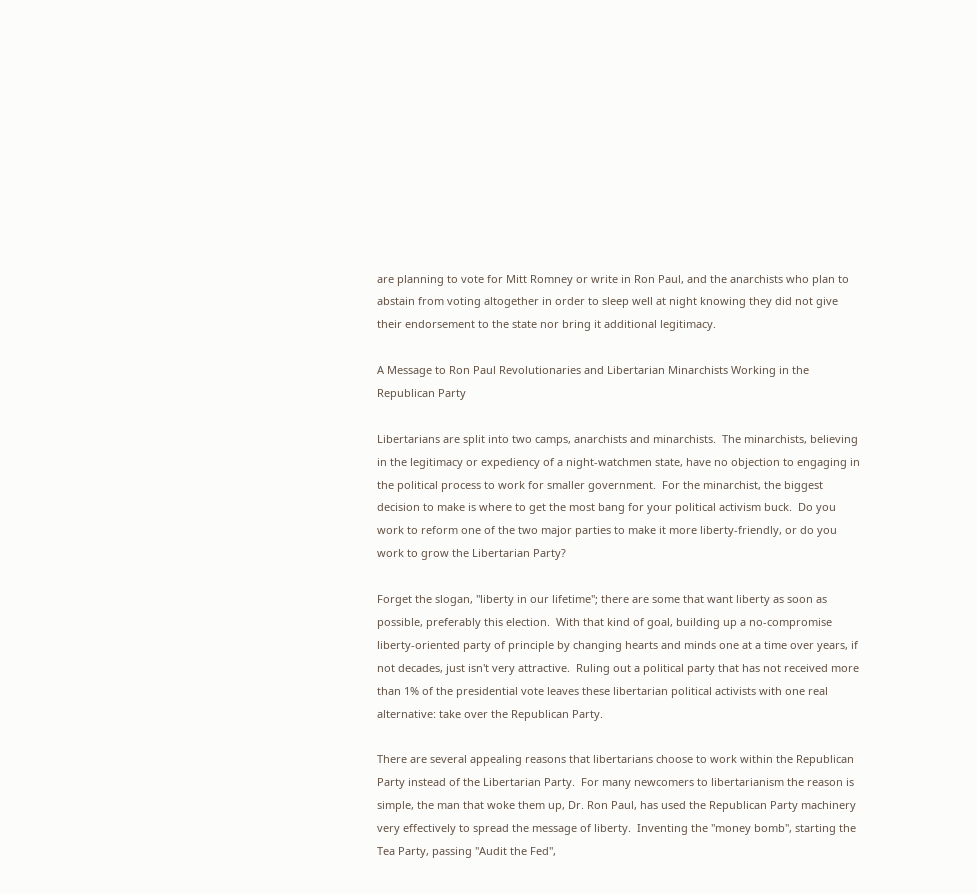are planning to vote for Mitt Romney or write in Ron Paul, and the anarchists who plan to abstain from voting altogether in order to sleep well at night knowing they did not give their endorsement to the state nor bring it additional legitimacy.

A Message to Ron Paul Revolutionaries and Libertarian Minarchists Working in the Republican Party

Libertarians are split into two camps, anarchists and minarchists.  The minarchists, believing in the legitimacy or expediency of a night-watchmen state, have no objection to engaging in the political process to work for smaller government.  For the minarchist, the biggest decision to make is where to get the most bang for your political activism buck.  Do you work to reform one of the two major parties to make it more liberty-friendly, or do you work to grow the Libertarian Party?

Forget the slogan, "liberty in our lifetime"; there are some that want liberty as soon as possible, preferably this election.  With that kind of goal, building up a no-compromise liberty-oriented party of principle by changing hearts and minds one at a time over years, if not decades, just isn't very attractive.  Ruling out a political party that has not received more than 1% of the presidential vote leaves these libertarian political activists with one real alternative: take over the Republican Party.

There are several appealing reasons that libertarians choose to work within the Republican Party instead of the Libertarian Party.  For many newcomers to libertarianism the reason is simple, the man that woke them up, Dr. Ron Paul, has used the Republican Party machinery very effectively to spread the message of liberty.  Inventing the "money bomb", starting the Tea Party, passing "Audit the Fed",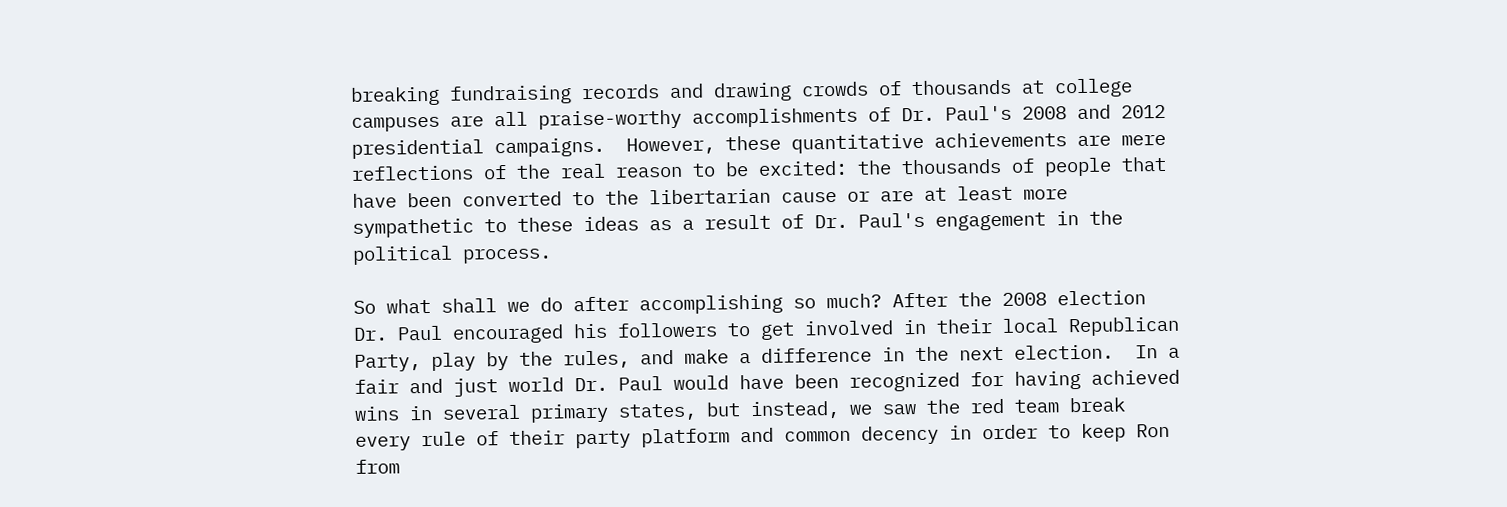breaking fundraising records and drawing crowds of thousands at college campuses are all praise-worthy accomplishments of Dr. Paul's 2008 and 2012 presidential campaigns.  However, these quantitative achievements are mere reflections of the real reason to be excited: the thousands of people that have been converted to the libertarian cause or are at least more sympathetic to these ideas as a result of Dr. Paul's engagement in the political process.

So what shall we do after accomplishing so much? After the 2008 election Dr. Paul encouraged his followers to get involved in their local Republican Party, play by the rules, and make a difference in the next election.  In a fair and just world Dr. Paul would have been recognized for having achieved wins in several primary states, but instead, we saw the red team break every rule of their party platform and common decency in order to keep Ron from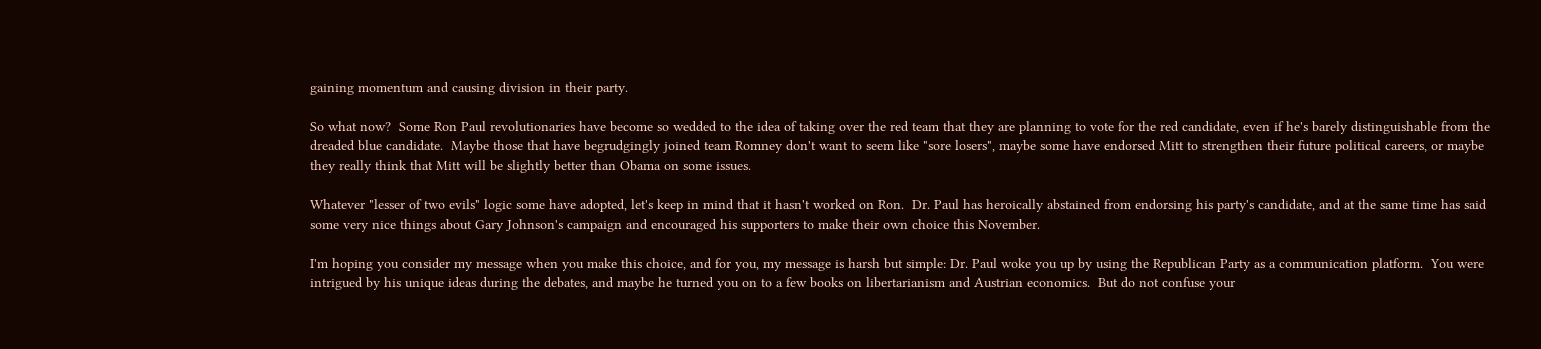gaining momentum and causing division in their party.

So what now?  Some Ron Paul revolutionaries have become so wedded to the idea of taking over the red team that they are planning to vote for the red candidate, even if he's barely distinguishable from the dreaded blue candidate.  Maybe those that have begrudgingly joined team Romney don't want to seem like "sore losers", maybe some have endorsed Mitt to strengthen their future political careers, or maybe they really think that Mitt will be slightly better than Obama on some issues.

Whatever "lesser of two evils" logic some have adopted, let's keep in mind that it hasn't worked on Ron.  Dr. Paul has heroically abstained from endorsing his party's candidate, and at the same time has said some very nice things about Gary Johnson's campaign and encouraged his supporters to make their own choice this November.

I'm hoping you consider my message when you make this choice, and for you, my message is harsh but simple: Dr. Paul woke you up by using the Republican Party as a communication platform.  You were intrigued by his unique ideas during the debates, and maybe he turned you on to a few books on libertarianism and Austrian economics.  But do not confuse your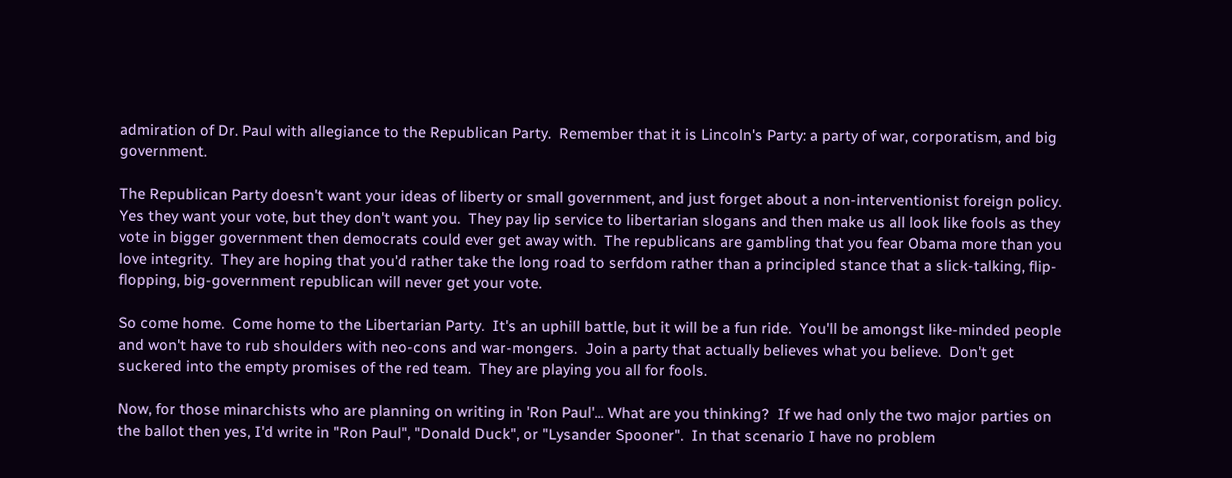admiration of Dr. Paul with allegiance to the Republican Party.  Remember that it is Lincoln's Party: a party of war, corporatism, and big government.

The Republican Party doesn't want your ideas of liberty or small government, and just forget about a non-interventionist foreign policy.  Yes they want your vote, but they don't want you.  They pay lip service to libertarian slogans and then make us all look like fools as they vote in bigger government then democrats could ever get away with.  The republicans are gambling that you fear Obama more than you love integrity.  They are hoping that you'd rather take the long road to serfdom rather than a principled stance that a slick-talking, flip-flopping, big-government republican will never get your vote.

So come home.  Come home to the Libertarian Party.  It's an uphill battle, but it will be a fun ride.  You'll be amongst like-minded people and won't have to rub shoulders with neo-cons and war-mongers.  Join a party that actually believes what you believe.  Don't get suckered into the empty promises of the red team.  They are playing you all for fools.

Now, for those minarchists who are planning on writing in 'Ron Paul'... What are you thinking?  If we had only the two major parties on the ballot then yes, I'd write in "Ron Paul", "Donald Duck", or "Lysander Spooner".  In that scenario I have no problem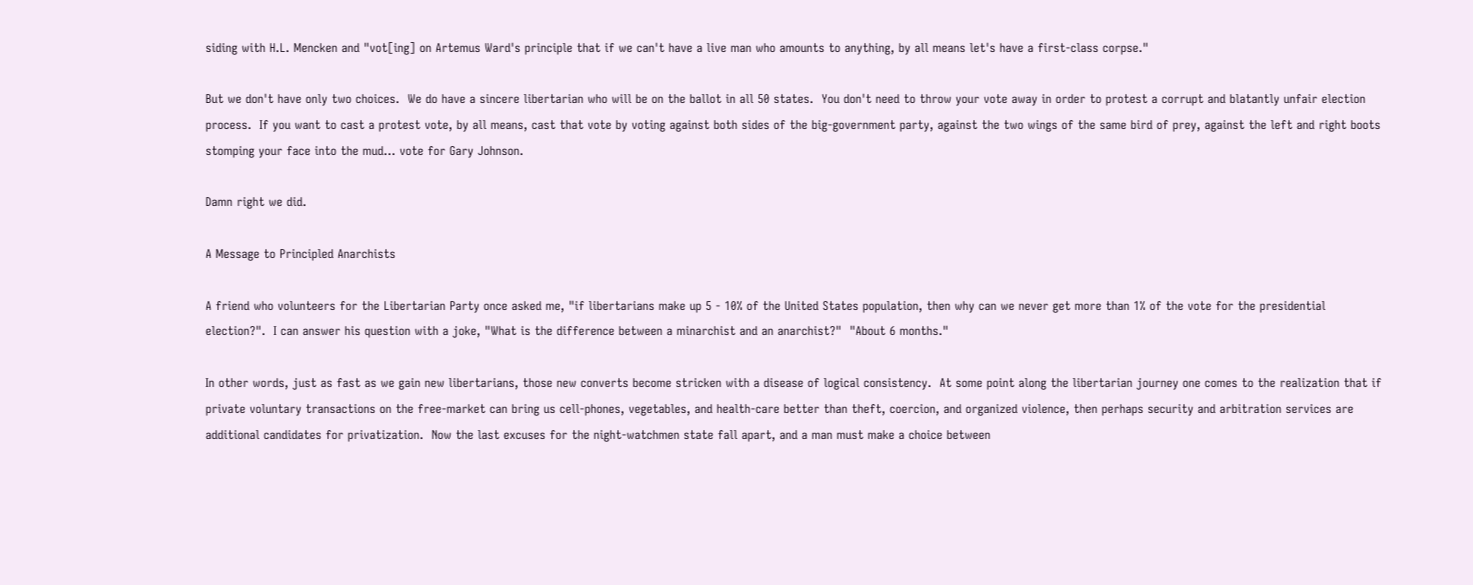siding with H.L. Mencken and "vot[ing] on Artemus Ward's principle that if we can't have a live man who amounts to anything, by all means let's have a first-class corpse."

But we don't have only two choices.  We do have a sincere libertarian who will be on the ballot in all 50 states.  You don't need to throw your vote away in order to protest a corrupt and blatantly unfair election process.  If you want to cast a protest vote, by all means, cast that vote by voting against both sides of the big-government party, against the two wings of the same bird of prey, against the left and right boots stomping your face into the mud... vote for Gary Johnson.

Damn right we did.

A Message to Principled Anarchists

A friend who volunteers for the Libertarian Party once asked me, "if libertarians make up 5 - 10% of the United States population, then why can we never get more than 1% of the vote for the presidential election?".  I can answer his question with a joke, "What is the difference between a minarchist and an anarchist?"  "About 6 months."

In other words, just as fast as we gain new libertarians, those new converts become stricken with a disease of logical consistency.  At some point along the libertarian journey one comes to the realization that if private voluntary transactions on the free-market can bring us cell-phones, vegetables, and health-care better than theft, coercion, and organized violence, then perhaps security and arbitration services are additional candidates for privatization.  Now the last excuses for the night-watchmen state fall apart, and a man must make a choice between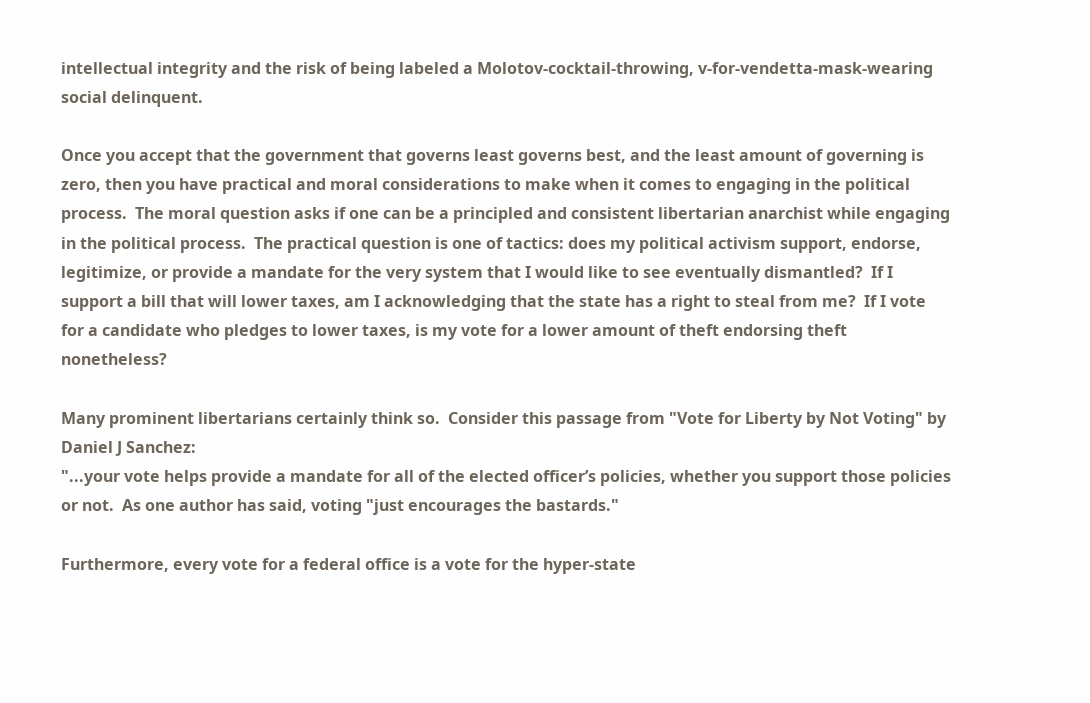intellectual integrity and the risk of being labeled a Molotov-cocktail-throwing, v-for-vendetta-mask-wearing social delinquent.

Once you accept that the government that governs least governs best, and the least amount of governing is zero, then you have practical and moral considerations to make when it comes to engaging in the political process.  The moral question asks if one can be a principled and consistent libertarian anarchist while engaging in the political process.  The practical question is one of tactics: does my political activism support, endorse, legitimize, or provide a mandate for the very system that I would like to see eventually dismantled?  If I support a bill that will lower taxes, am I acknowledging that the state has a right to steal from me?  If I vote for a candidate who pledges to lower taxes, is my vote for a lower amount of theft endorsing theft nonetheless?

Many prominent libertarians certainly think so.  Consider this passage from "Vote for Liberty by Not Voting" by Daniel J Sanchez:
"...your vote helps provide a mandate for all of the elected officer’s policies, whether you support those policies or not.  As one author has said, voting "just encourages the bastards."

Furthermore, every vote for a federal office is a vote for the hyper-state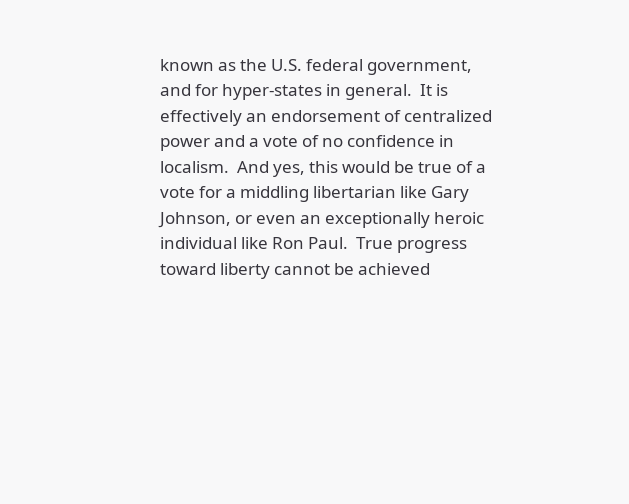known as the U.S. federal government, and for hyper-states in general.  It is effectively an endorsement of centralized power and a vote of no confidence in localism.  And yes, this would be true of a vote for a middling libertarian like Gary Johnson, or even an exceptionally heroic individual like Ron Paul.  True progress toward liberty cannot be achieved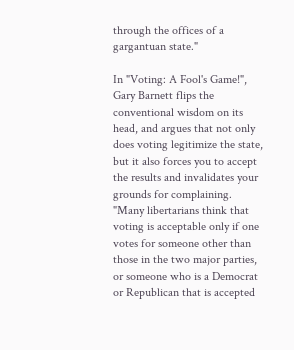through the offices of a gargantuan state."

In "Voting: A Fool's Game!", Gary Barnett flips the conventional wisdom on its head, and argues that not only does voting legitimize the state, but it also forces you to accept the results and invalidates your grounds for complaining.
"Many libertarians think that voting is acceptable only if one votes for someone other than those in the two major parties, or someone who is a Democrat or Republican that is accepted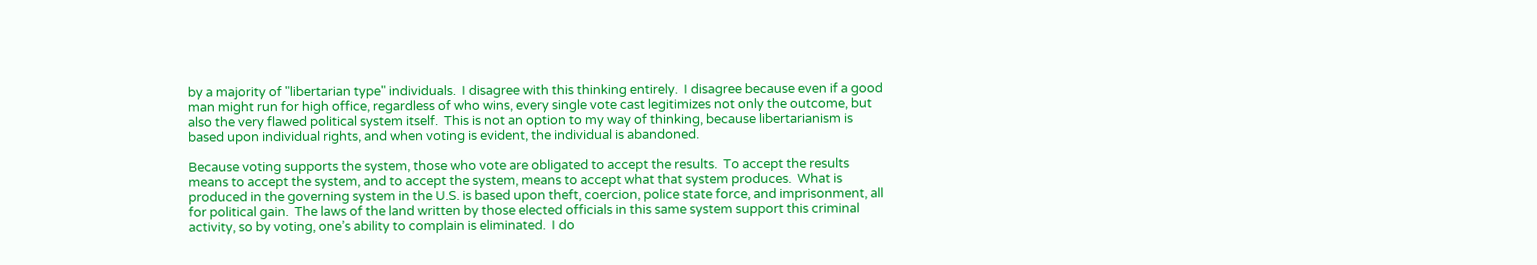by a majority of "libertarian type" individuals.  I disagree with this thinking entirely.  I disagree because even if a good man might run for high office, regardless of who wins, every single vote cast legitimizes not only the outcome, but also the very flawed political system itself.  This is not an option to my way of thinking, because libertarianism is based upon individual rights, and when voting is evident, the individual is abandoned.

Because voting supports the system, those who vote are obligated to accept the results.  To accept the results means to accept the system, and to accept the system, means to accept what that system produces.  What is produced in the governing system in the U.S. is based upon theft, coercion, police state force, and imprisonment, all for political gain.  The laws of the land written by those elected officials in this same system support this criminal activity, so by voting, one’s ability to complain is eliminated.  I do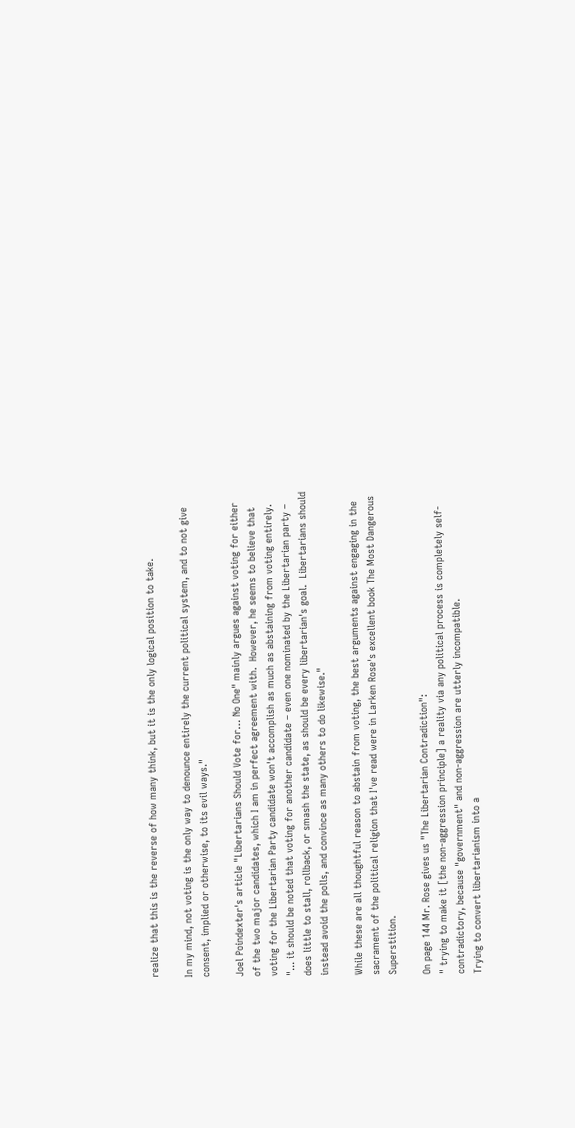realize that this is the reverse of how many think, but it is the only logical position to take.

In my mind, not voting is the only way to denounce entirely the current political system, and to not give consent, implied or otherwise, to its evil ways."

Joel Poindexter's article "Libertarians Should Vote for… No One" mainly argues against voting for either of the two major candidates, which I am in perfect agreement with.  However, he seems to believe that voting for the Libertarian Party candidate won't accomplish as much as abstaining from voting entirely.
"... it should be noted that voting for another candidate – even one nominated by the Libertarian party – does little to stall, rollback, or smash the state, as should be every libertarian's goal.  Libertarians should instead avoid the polls, and convince as many others to do likewise."

While these are all thoughtful reason to abstain from voting, the best arguments against engaging in the sacrament of the political religion that I've read were in Larken Rose's excellent book The Most Dangerous Superstition.

On page 144 Mr. Rose gives us "The Libertarian Contradiction":
" trying to make it [the non-aggression principle] a reality via any political process is completely self-contradictory, because "government" and non-aggression are utterly incompatible.
Trying to convert libertarianism into a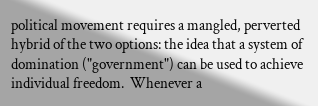political movement requires a mangled, perverted hybrid of the two options: the idea that a system of domination ("government") can be used to achieve individual freedom.  Whenever a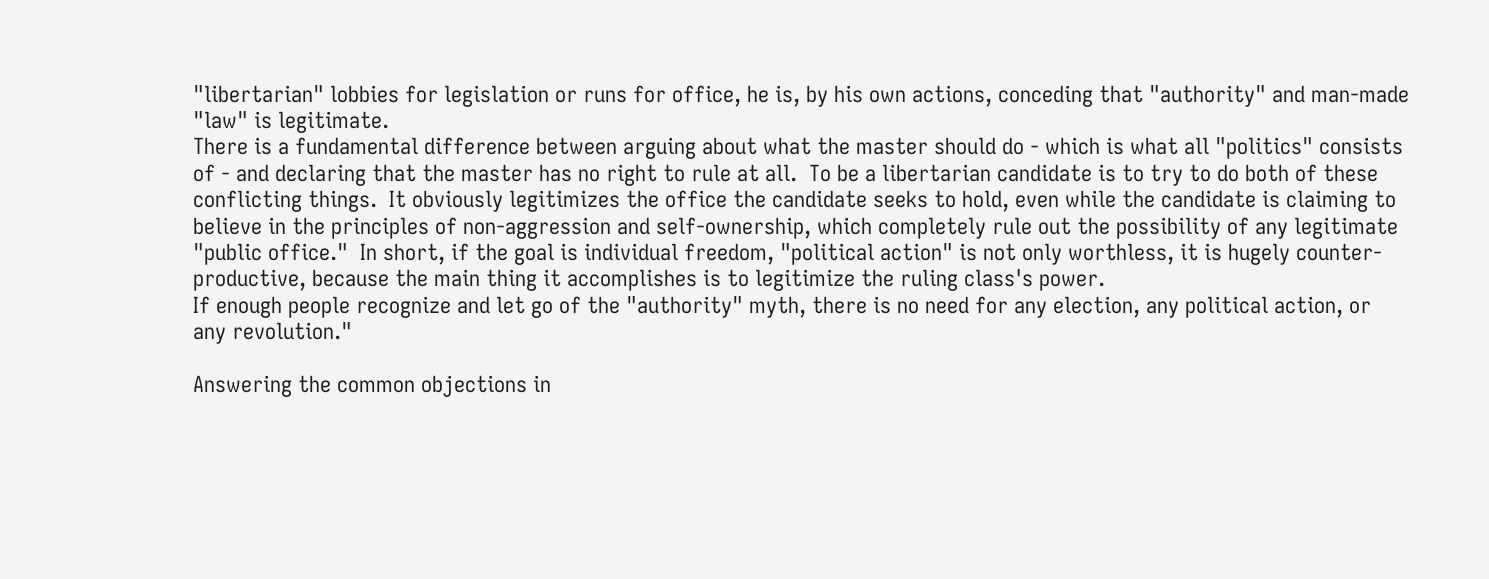"libertarian" lobbies for legislation or runs for office, he is, by his own actions, conceding that "authority" and man-made "law" is legitimate.
There is a fundamental difference between arguing about what the master should do - which is what all "politics" consists of - and declaring that the master has no right to rule at all.  To be a libertarian candidate is to try to do both of these conflicting things.  It obviously legitimizes the office the candidate seeks to hold, even while the candidate is claiming to believe in the principles of non-aggression and self-ownership, which completely rule out the possibility of any legitimate "public office."  In short, if the goal is individual freedom, "political action" is not only worthless, it is hugely counter-productive, because the main thing it accomplishes is to legitimize the ruling class's power.
If enough people recognize and let go of the "authority" myth, there is no need for any election, any political action, or any revolution."

Answering the common objections in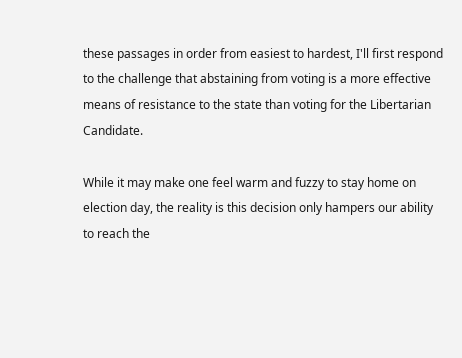these passages in order from easiest to hardest, I'll first respond to the challenge that abstaining from voting is a more effective means of resistance to the state than voting for the Libertarian Candidate.

While it may make one feel warm and fuzzy to stay home on election day, the reality is this decision only hampers our ability to reach the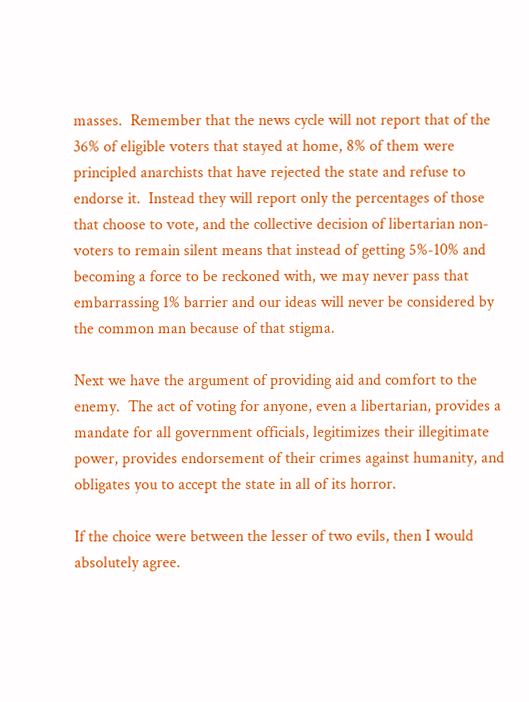masses.  Remember that the news cycle will not report that of the 36% of eligible voters that stayed at home, 8% of them were principled anarchists that have rejected the state and refuse to endorse it.  Instead they will report only the percentages of those that choose to vote, and the collective decision of libertarian non-voters to remain silent means that instead of getting 5%-10% and becoming a force to be reckoned with, we may never pass that embarrassing 1% barrier and our ideas will never be considered by the common man because of that stigma.

Next we have the argument of providing aid and comfort to the enemy.  The act of voting for anyone, even a libertarian, provides a mandate for all government officials, legitimizes their illegitimate power, provides endorsement of their crimes against humanity, and obligates you to accept the state in all of its horror.

If the choice were between the lesser of two evils, then I would absolutely agree.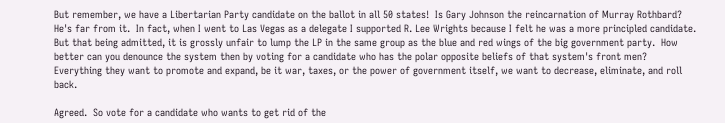But remember, we have a Libertarian Party candidate on the ballot in all 50 states!  Is Gary Johnson the reincarnation of Murray Rothbard?  He's far from it.  In fact, when I went to Las Vegas as a delegate I supported R. Lee Wrights because I felt he was a more principled candidate.  But that being admitted, it is grossly unfair to lump the LP in the same group as the blue and red wings of the big government party.  How better can you denounce the system then by voting for a candidate who has the polar opposite beliefs of that system's front men?  Everything they want to promote and expand, be it war, taxes, or the power of government itself, we want to decrease, eliminate, and roll back.

Agreed.  So vote for a candidate who wants to get rid of the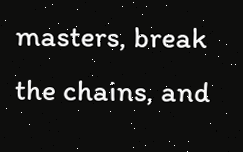masters, break the chains, and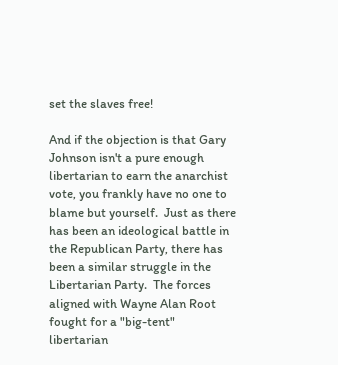set the slaves free!

And if the objection is that Gary Johnson isn't a pure enough libertarian to earn the anarchist vote, you frankly have no one to blame but yourself.  Just as there has been an ideological battle in the Republican Party, there has been a similar struggle in the Libertarian Party.  The forces aligned with Wayne Alan Root fought for a "big-tent" libertarian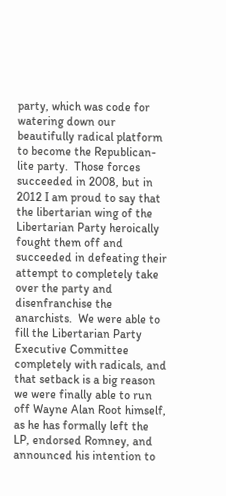party, which was code for watering down our beautifully radical platform to become the Republican-lite party.  Those forces succeeded in 2008, but in 2012 I am proud to say that the libertarian wing of the Libertarian Party heroically fought them off and succeeded in defeating their attempt to completely take over the party and disenfranchise the anarchists.  We were able to fill the Libertarian Party Executive Committee completely with radicals, and that setback is a big reason we were finally able to run off Wayne Alan Root himself, as he has formally left the LP, endorsed Romney, and announced his intention to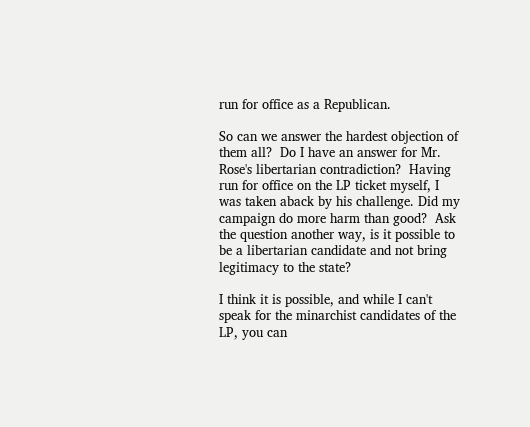run for office as a Republican.

So can we answer the hardest objection of them all?  Do I have an answer for Mr. Rose's libertarian contradiction?  Having run for office on the LP ticket myself, I was taken aback by his challenge. Did my campaign do more harm than good?  Ask the question another way, is it possible to be a libertarian candidate and not bring legitimacy to the state?

I think it is possible, and while I can't speak for the minarchist candidates of the LP, you can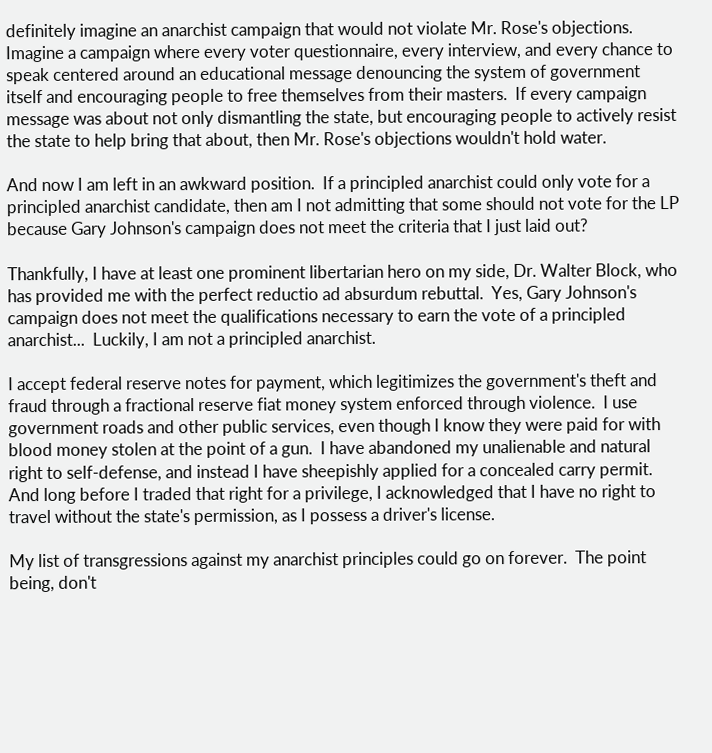definitely imagine an anarchist campaign that would not violate Mr. Rose's objections.  Imagine a campaign where every voter questionnaire, every interview, and every chance to speak centered around an educational message denouncing the system of government itself and encouraging people to free themselves from their masters.  If every campaign message was about not only dismantling the state, but encouraging people to actively resist the state to help bring that about, then Mr. Rose's objections wouldn't hold water.

And now I am left in an awkward position.  If a principled anarchist could only vote for a principled anarchist candidate, then am I not admitting that some should not vote for the LP because Gary Johnson's campaign does not meet the criteria that I just laid out?

Thankfully, I have at least one prominent libertarian hero on my side, Dr. Walter Block, who has provided me with the perfect reductio ad absurdum rebuttal.  Yes, Gary Johnson's campaign does not meet the qualifications necessary to earn the vote of a principled anarchist...  Luckily, I am not a principled anarchist.

I accept federal reserve notes for payment, which legitimizes the government's theft and fraud through a fractional reserve fiat money system enforced through violence.  I use government roads and other public services, even though I know they were paid for with blood money stolen at the point of a gun.  I have abandoned my unalienable and natural right to self-defense, and instead I have sheepishly applied for a concealed carry permit.  And long before I traded that right for a privilege, I acknowledged that I have no right to travel without the state's permission, as I possess a driver's license.

My list of transgressions against my anarchist principles could go on forever.  The point being, don't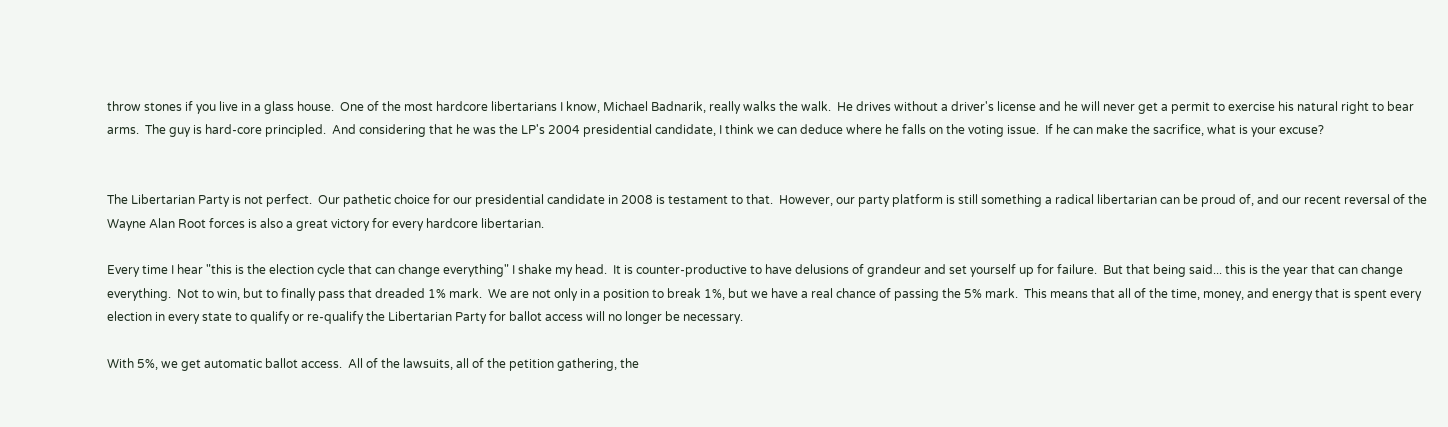throw stones if you live in a glass house.  One of the most hardcore libertarians I know, Michael Badnarik, really walks the walk.  He drives without a driver's license and he will never get a permit to exercise his natural right to bear arms.  The guy is hard-core principled.  And considering that he was the LP's 2004 presidential candidate, I think we can deduce where he falls on the voting issue.  If he can make the sacrifice, what is your excuse?


The Libertarian Party is not perfect.  Our pathetic choice for our presidential candidate in 2008 is testament to that.  However, our party platform is still something a radical libertarian can be proud of, and our recent reversal of the Wayne Alan Root forces is also a great victory for every hardcore libertarian.

Every time I hear "this is the election cycle that can change everything" I shake my head.  It is counter-productive to have delusions of grandeur and set yourself up for failure.  But that being said... this is the year that can change everything.  Not to win, but to finally pass that dreaded 1% mark.  We are not only in a position to break 1%, but we have a real chance of passing the 5% mark.  This means that all of the time, money, and energy that is spent every election in every state to qualify or re-qualify the Libertarian Party for ballot access will no longer be necessary.

With 5%, we get automatic ballot access.  All of the lawsuits, all of the petition gathering, the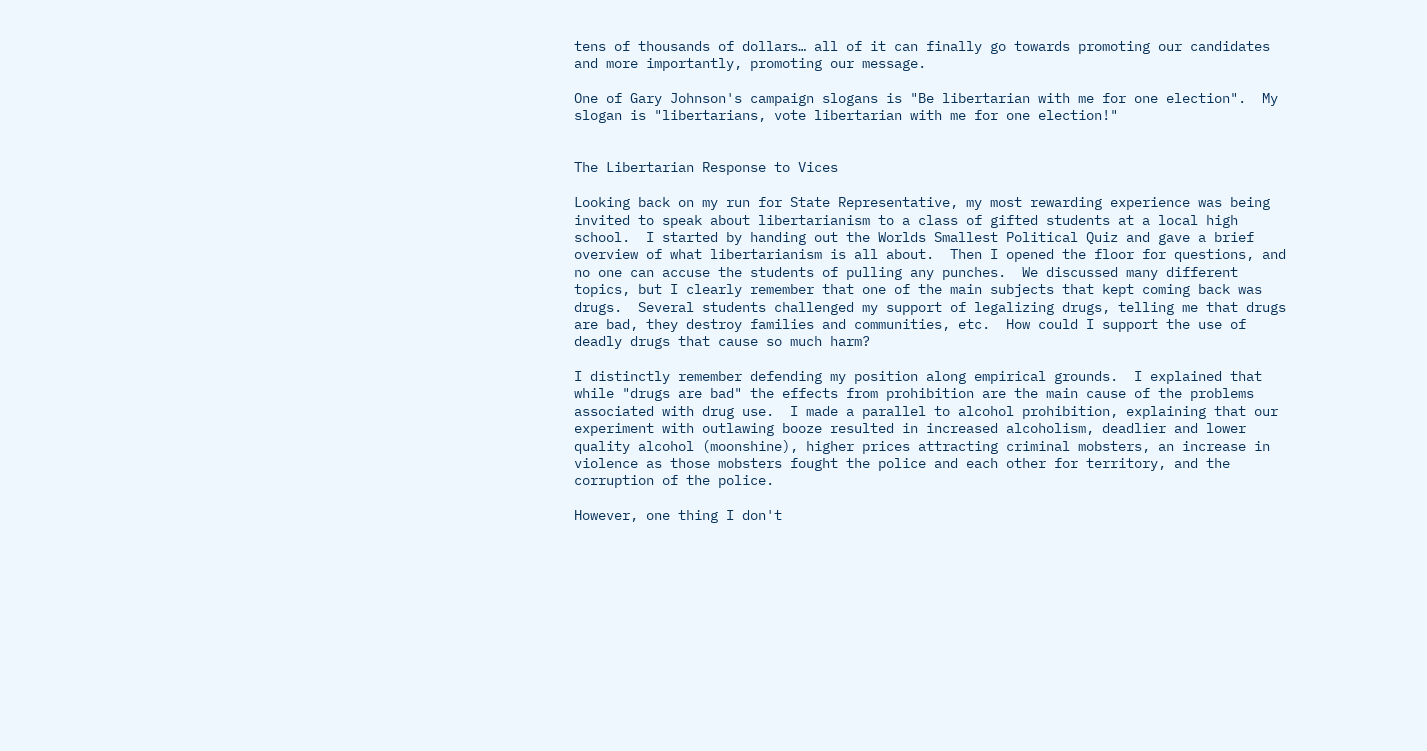tens of thousands of dollars… all of it can finally go towards promoting our candidates and more importantly, promoting our message.

One of Gary Johnson's campaign slogans is "Be libertarian with me for one election".  My slogan is "libertarians, vote libertarian with me for one election!"


The Libertarian Response to Vices

Looking back on my run for State Representative, my most rewarding experience was being invited to speak about libertarianism to a class of gifted students at a local high school.  I started by handing out the Worlds Smallest Political Quiz and gave a brief overview of what libertarianism is all about.  Then I opened the floor for questions, and no one can accuse the students of pulling any punches.  We discussed many different topics, but I clearly remember that one of the main subjects that kept coming back was drugs.  Several students challenged my support of legalizing drugs, telling me that drugs are bad, they destroy families and communities, etc.  How could I support the use of deadly drugs that cause so much harm?

I distinctly remember defending my position along empirical grounds.  I explained that while "drugs are bad" the effects from prohibition are the main cause of the problems associated with drug use.  I made a parallel to alcohol prohibition, explaining that our experiment with outlawing booze resulted in increased alcoholism, deadlier and lower quality alcohol (moonshine), higher prices attracting criminal mobsters, an increase in violence as those mobsters fought the police and each other for territory, and the corruption of the police.

However, one thing I don't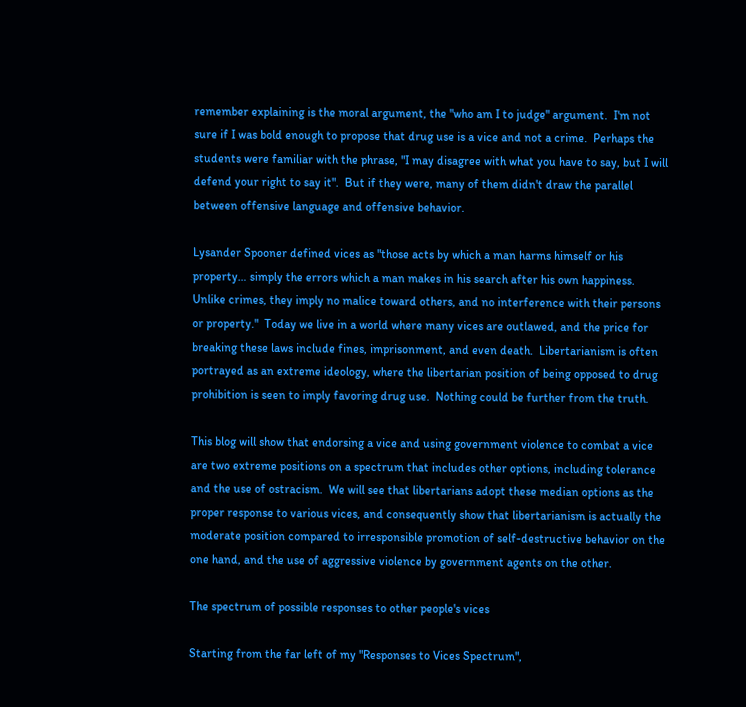remember explaining is the moral argument, the "who am I to judge" argument.  I'm not sure if I was bold enough to propose that drug use is a vice and not a crime.  Perhaps the students were familiar with the phrase, "I may disagree with what you have to say, but I will defend your right to say it".  But if they were, many of them didn't draw the parallel between offensive language and offensive behavior.

Lysander Spooner defined vices as "those acts by which a man harms himself or his property… simply the errors which a man makes in his search after his own happiness.  Unlike crimes, they imply no malice toward others, and no interference with their persons or property."  Today we live in a world where many vices are outlawed, and the price for breaking these laws include fines, imprisonment, and even death.  Libertarianism is often portrayed as an extreme ideology, where the libertarian position of being opposed to drug prohibition is seen to imply favoring drug use.  Nothing could be further from the truth.

This blog will show that endorsing a vice and using government violence to combat a vice are two extreme positions on a spectrum that includes other options, including tolerance and the use of ostracism.  We will see that libertarians adopt these median options as the proper response to various vices, and consequently show that libertarianism is actually the moderate position compared to irresponsible promotion of self-destructive behavior on the one hand, and the use of aggressive violence by government agents on the other.

The spectrum of possible responses to other people's vices

Starting from the far left of my "Responses to Vices Spectrum",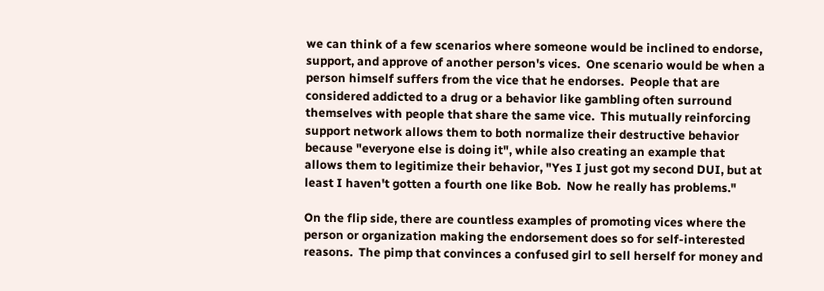we can think of a few scenarios where someone would be inclined to endorse, support, and approve of another person's vices.  One scenario would be when a person himself suffers from the vice that he endorses.  People that are considered addicted to a drug or a behavior like gambling often surround themselves with people that share the same vice.  This mutually reinforcing support network allows them to both normalize their destructive behavior because "everyone else is doing it", while also creating an example that allows them to legitimize their behavior, "Yes I just got my second DUI, but at least I haven't gotten a fourth one like Bob.  Now he really has problems."

On the flip side, there are countless examples of promoting vices where the person or organization making the endorsement does so for self-interested reasons.  The pimp that convinces a confused girl to sell herself for money and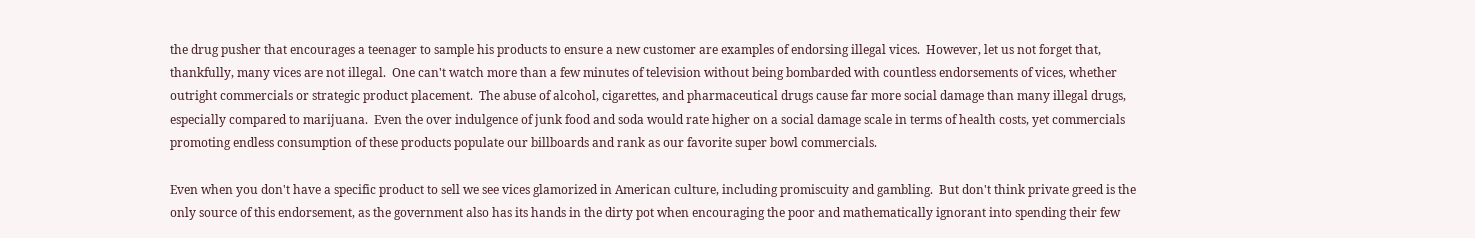the drug pusher that encourages a teenager to sample his products to ensure a new customer are examples of endorsing illegal vices.  However, let us not forget that, thankfully, many vices are not illegal.  One can't watch more than a few minutes of television without being bombarded with countless endorsements of vices, whether outright commercials or strategic product placement.  The abuse of alcohol, cigarettes, and pharmaceutical drugs cause far more social damage than many illegal drugs, especially compared to marijuana.  Even the over indulgence of junk food and soda would rate higher on a social damage scale in terms of health costs, yet commercials promoting endless consumption of these products populate our billboards and rank as our favorite super bowl commercials.

Even when you don't have a specific product to sell we see vices glamorized in American culture, including promiscuity and gambling.  But don't think private greed is the only source of this endorsement, as the government also has its hands in the dirty pot when encouraging the poor and mathematically ignorant into spending their few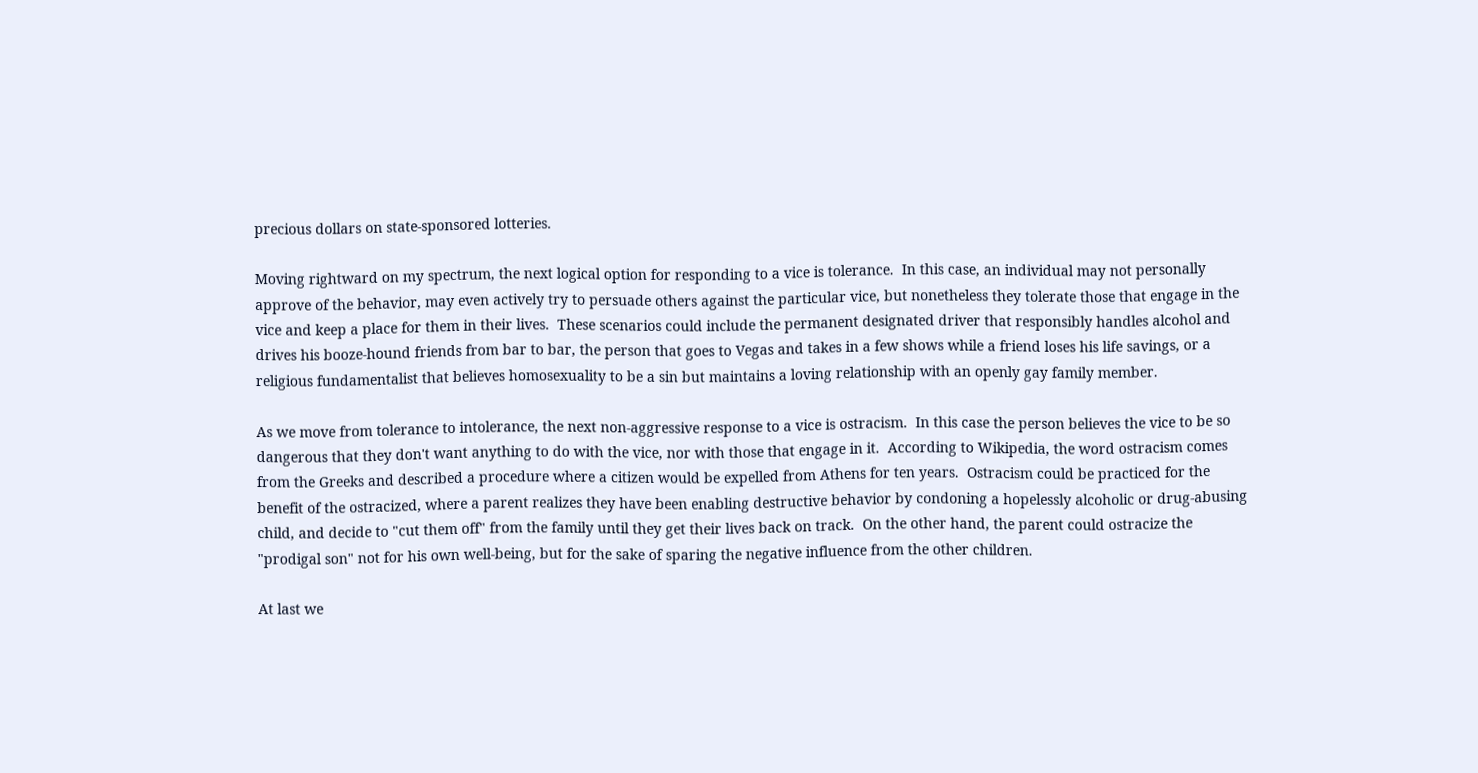precious dollars on state-sponsored lotteries.

Moving rightward on my spectrum, the next logical option for responding to a vice is tolerance.  In this case, an individual may not personally approve of the behavior, may even actively try to persuade others against the particular vice, but nonetheless they tolerate those that engage in the vice and keep a place for them in their lives.  These scenarios could include the permanent designated driver that responsibly handles alcohol and drives his booze-hound friends from bar to bar, the person that goes to Vegas and takes in a few shows while a friend loses his life savings, or a religious fundamentalist that believes homosexuality to be a sin but maintains a loving relationship with an openly gay family member.

As we move from tolerance to intolerance, the next non-aggressive response to a vice is ostracism.  In this case the person believes the vice to be so dangerous that they don't want anything to do with the vice, nor with those that engage in it.  According to Wikipedia, the word ostracism comes from the Greeks and described a procedure where a citizen would be expelled from Athens for ten years.  Ostracism could be practiced for the benefit of the ostracized, where a parent realizes they have been enabling destructive behavior by condoning a hopelessly alcoholic or drug-abusing child, and decide to "cut them off" from the family until they get their lives back on track.  On the other hand, the parent could ostracize the "prodigal son" not for his own well-being, but for the sake of sparing the negative influence from the other children.

At last we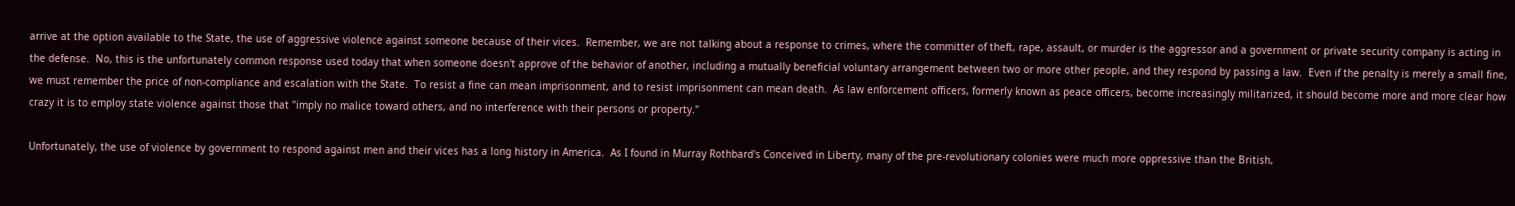arrive at the option available to the State, the use of aggressive violence against someone because of their vices.  Remember, we are not talking about a response to crimes, where the committer of theft, rape, assault, or murder is the aggressor and a government or private security company is acting in the defense.  No, this is the unfortunately common response used today that when someone doesn't approve of the behavior of another, including a mutually beneficial voluntary arrangement between two or more other people, and they respond by passing a law.  Even if the penalty is merely a small fine, we must remember the price of non-compliance and escalation with the State.  To resist a fine can mean imprisonment, and to resist imprisonment can mean death.  As law enforcement officers, formerly known as peace officers, become increasingly militarized, it should become more and more clear how crazy it is to employ state violence against those that "imply no malice toward others, and no interference with their persons or property."

Unfortunately, the use of violence by government to respond against men and their vices has a long history in America.  As I found in Murray Rothbard's Conceived in Liberty, many of the pre-revolutionary colonies were much more oppressive than the British,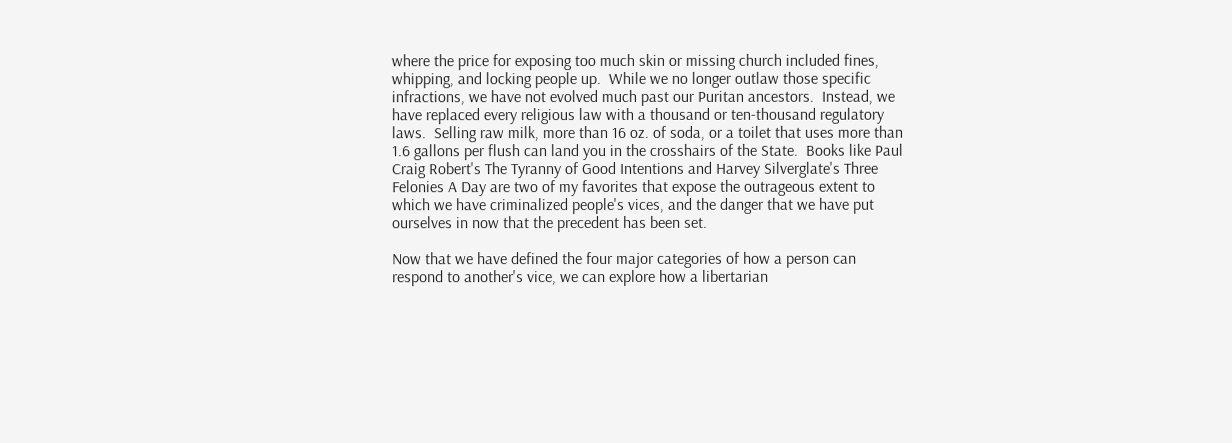where the price for exposing too much skin or missing church included fines, whipping, and locking people up.  While we no longer outlaw those specific infractions, we have not evolved much past our Puritan ancestors.  Instead, we have replaced every religious law with a thousand or ten-thousand regulatory laws.  Selling raw milk, more than 16 oz. of soda, or a toilet that uses more than 1.6 gallons per flush can land you in the crosshairs of the State.  Books like Paul Craig Robert's The Tyranny of Good Intentions and Harvey Silverglate's Three Felonies A Day are two of my favorites that expose the outrageous extent to which we have criminalized people's vices, and the danger that we have put ourselves in now that the precedent has been set.

Now that we have defined the four major categories of how a person can respond to another's vice, we can explore how a libertarian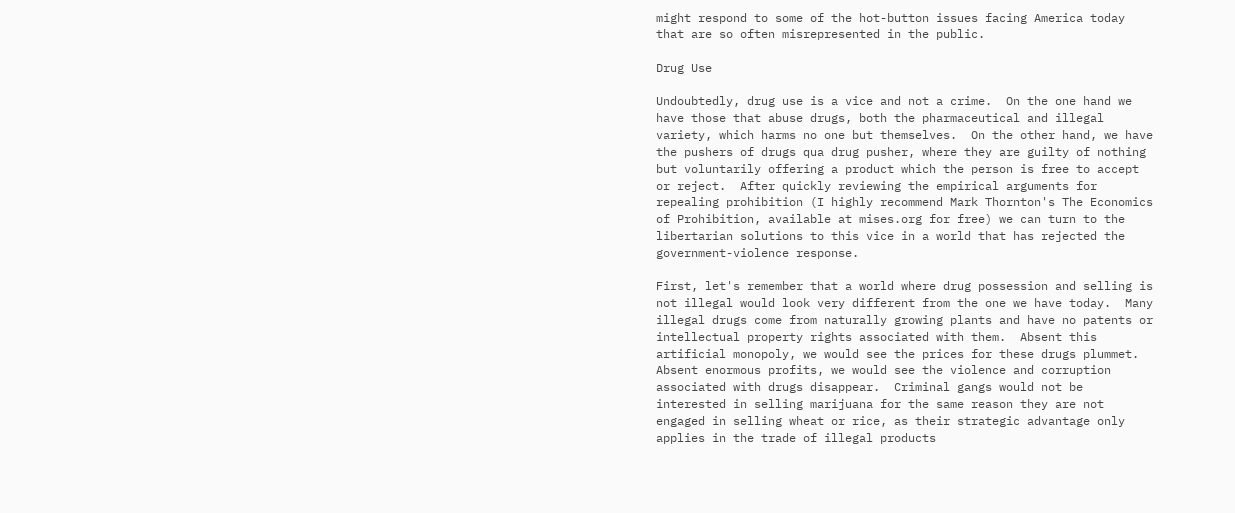might respond to some of the hot-button issues facing America today that are so often misrepresented in the public.

Drug Use

Undoubtedly, drug use is a vice and not a crime.  On the one hand we have those that abuse drugs, both the pharmaceutical and illegal variety, which harms no one but themselves.  On the other hand, we have the pushers of drugs qua drug pusher, where they are guilty of nothing but voluntarily offering a product which the person is free to accept or reject.  After quickly reviewing the empirical arguments for repealing prohibition (I highly recommend Mark Thornton's The Economics of Prohibition, available at mises.org for free) we can turn to the libertarian solutions to this vice in a world that has rejected the government-violence response.

First, let's remember that a world where drug possession and selling is not illegal would look very different from the one we have today.  Many illegal drugs come from naturally growing plants and have no patents or intellectual property rights associated with them.  Absent this artificial monopoly, we would see the prices for these drugs plummet.  Absent enormous profits, we would see the violence and corruption associated with drugs disappear.  Criminal gangs would not be interested in selling marijuana for the same reason they are not engaged in selling wheat or rice, as their strategic advantage only applies in the trade of illegal products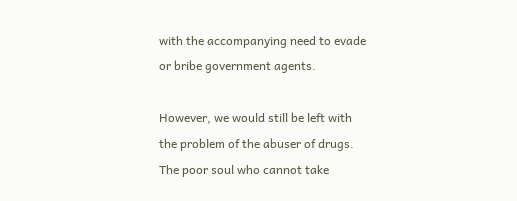with the accompanying need to evade or bribe government agents.

However, we would still be left with the problem of the abuser of drugs.  The poor soul who cannot take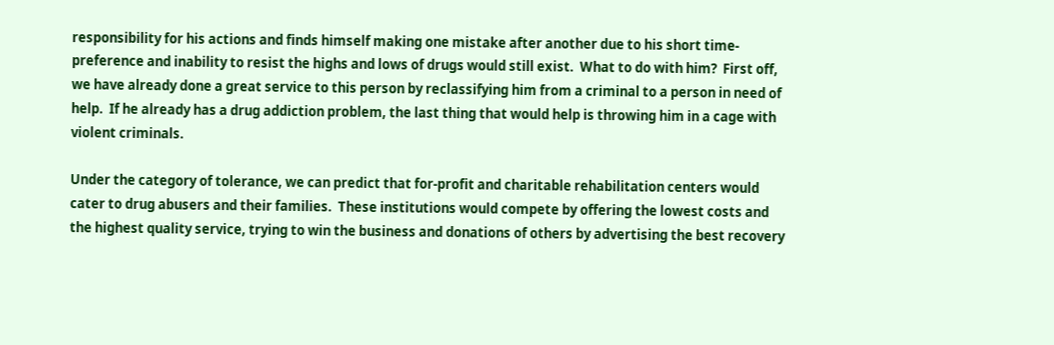responsibility for his actions and finds himself making one mistake after another due to his short time-preference and inability to resist the highs and lows of drugs would still exist.  What to do with him?  First off, we have already done a great service to this person by reclassifying him from a criminal to a person in need of help.  If he already has a drug addiction problem, the last thing that would help is throwing him in a cage with violent criminals.

Under the category of tolerance, we can predict that for-profit and charitable rehabilitation centers would cater to drug abusers and their families.  These institutions would compete by offering the lowest costs and the highest quality service, trying to win the business and donations of others by advertising the best recovery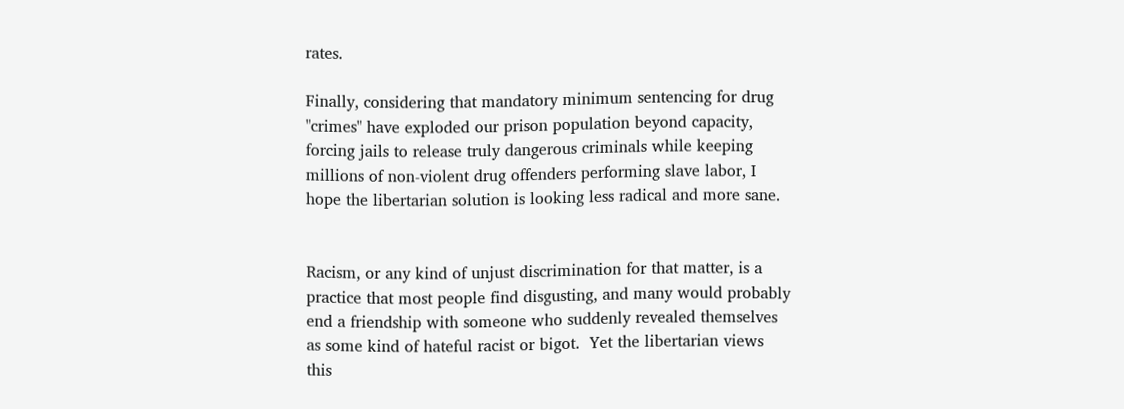rates.

Finally, considering that mandatory minimum sentencing for drug "crimes" have exploded our prison population beyond capacity, forcing jails to release truly dangerous criminals while keeping millions of non-violent drug offenders performing slave labor, I hope the libertarian solution is looking less radical and more sane.


Racism, or any kind of unjust discrimination for that matter, is a practice that most people find disgusting, and many would probably end a friendship with someone who suddenly revealed themselves as some kind of hateful racist or bigot.  Yet the libertarian views this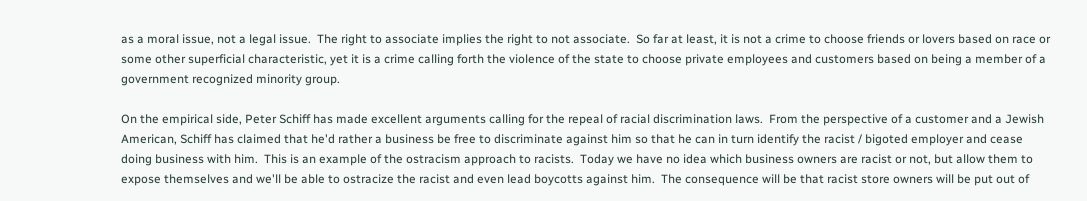as a moral issue, not a legal issue.  The right to associate implies the right to not associate.  So far at least, it is not a crime to choose friends or lovers based on race or some other superficial characteristic, yet it is a crime calling forth the violence of the state to choose private employees and customers based on being a member of a government recognized minority group.

On the empirical side, Peter Schiff has made excellent arguments calling for the repeal of racial discrimination laws.  From the perspective of a customer and a Jewish American, Schiff has claimed that he'd rather a business be free to discriminate against him so that he can in turn identify the racist / bigoted employer and cease doing business with him.  This is an example of the ostracism approach to racists.  Today we have no idea which business owners are racist or not, but allow them to expose themselves and we'll be able to ostracize the racist and even lead boycotts against him.  The consequence will be that racist store owners will be put out of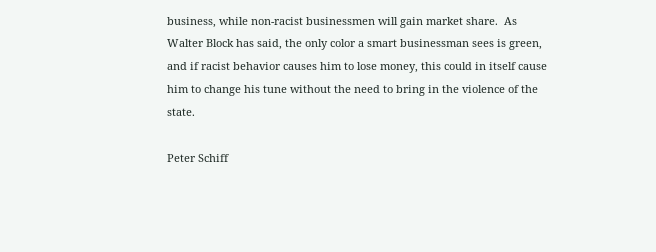business, while non-racist businessmen will gain market share.  As Walter Block has said, the only color a smart businessman sees is green, and if racist behavior causes him to lose money, this could in itself cause him to change his tune without the need to bring in the violence of the state.

Peter Schiff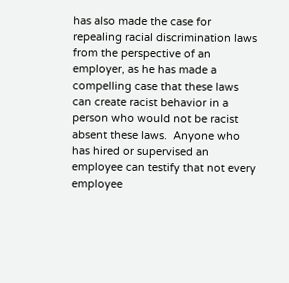has also made the case for repealing racial discrimination laws from the perspective of an employer, as he has made a compelling case that these laws can create racist behavior in a person who would not be racist absent these laws.  Anyone who has hired or supervised an employee can testify that not every employee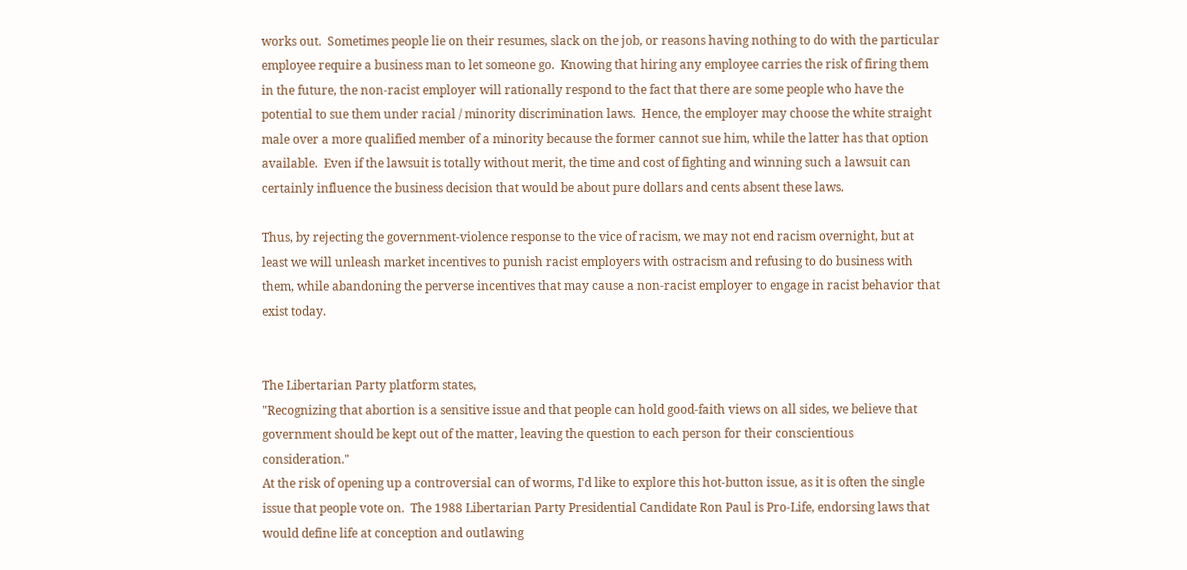works out.  Sometimes people lie on their resumes, slack on the job, or reasons having nothing to do with the particular employee require a business man to let someone go.  Knowing that hiring any employee carries the risk of firing them in the future, the non-racist employer will rationally respond to the fact that there are some people who have the potential to sue them under racial / minority discrimination laws.  Hence, the employer may choose the white straight male over a more qualified member of a minority because the former cannot sue him, while the latter has that option available.  Even if the lawsuit is totally without merit, the time and cost of fighting and winning such a lawsuit can certainly influence the business decision that would be about pure dollars and cents absent these laws.

Thus, by rejecting the government-violence response to the vice of racism, we may not end racism overnight, but at least we will unleash market incentives to punish racist employers with ostracism and refusing to do business with them, while abandoning the perverse incentives that may cause a non-racist employer to engage in racist behavior that exist today.


The Libertarian Party platform states,
"Recognizing that abortion is a sensitive issue and that people can hold good-faith views on all sides, we believe that government should be kept out of the matter, leaving the question to each person for their conscientious consideration."
At the risk of opening up a controversial can of worms, I'd like to explore this hot-button issue, as it is often the single issue that people vote on.  The 1988 Libertarian Party Presidential Candidate Ron Paul is Pro-Life, endorsing laws that would define life at conception and outlawing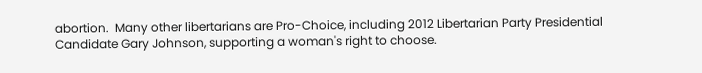abortion.  Many other libertarians are Pro-Choice, including 2012 Libertarian Party Presidential Candidate Gary Johnson, supporting a woman's right to choose.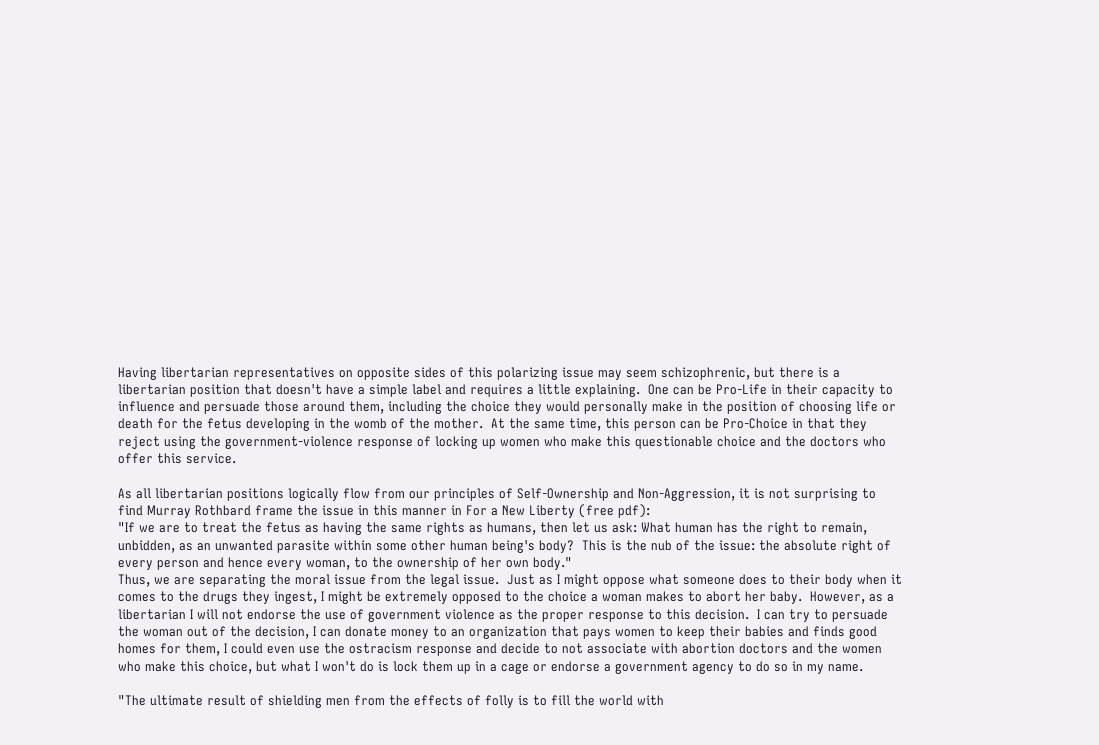Having libertarian representatives on opposite sides of this polarizing issue may seem schizophrenic, but there is a libertarian position that doesn't have a simple label and requires a little explaining.  One can be Pro-Life in their capacity to influence and persuade those around them, including the choice they would personally make in the position of choosing life or death for the fetus developing in the womb of the mother.  At the same time, this person can be Pro-Choice in that they reject using the government-violence response of locking up women who make this questionable choice and the doctors who offer this service.

As all libertarian positions logically flow from our principles of Self-Ownership and Non-Aggression, it is not surprising to find Murray Rothbard frame the issue in this manner in For a New Liberty (free pdf):
"If we are to treat the fetus as having the same rights as humans, then let us ask: What human has the right to remain, unbidden, as an unwanted parasite within some other human being's body?  This is the nub of the issue: the absolute right of every person and hence every woman, to the ownership of her own body."
Thus, we are separating the moral issue from the legal issue.  Just as I might oppose what someone does to their body when it comes to the drugs they ingest, I might be extremely opposed to the choice a woman makes to abort her baby.  However, as a libertarian I will not endorse the use of government violence as the proper response to this decision.  I can try to persuade the woman out of the decision, I can donate money to an organization that pays women to keep their babies and finds good homes for them, I could even use the ostracism response and decide to not associate with abortion doctors and the women who make this choice, but what I won't do is lock them up in a cage or endorse a government agency to do so in my name.

"The ultimate result of shielding men from the effects of folly is to fill the world with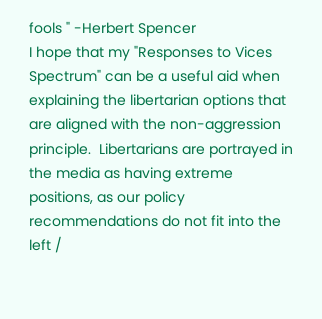fools " -Herbert Spencer
I hope that my "Responses to Vices Spectrum" can be a useful aid when explaining the libertarian options that are aligned with the non-aggression principle.  Libertarians are portrayed in the media as having extreme positions, as our policy recommendations do not fit into the left /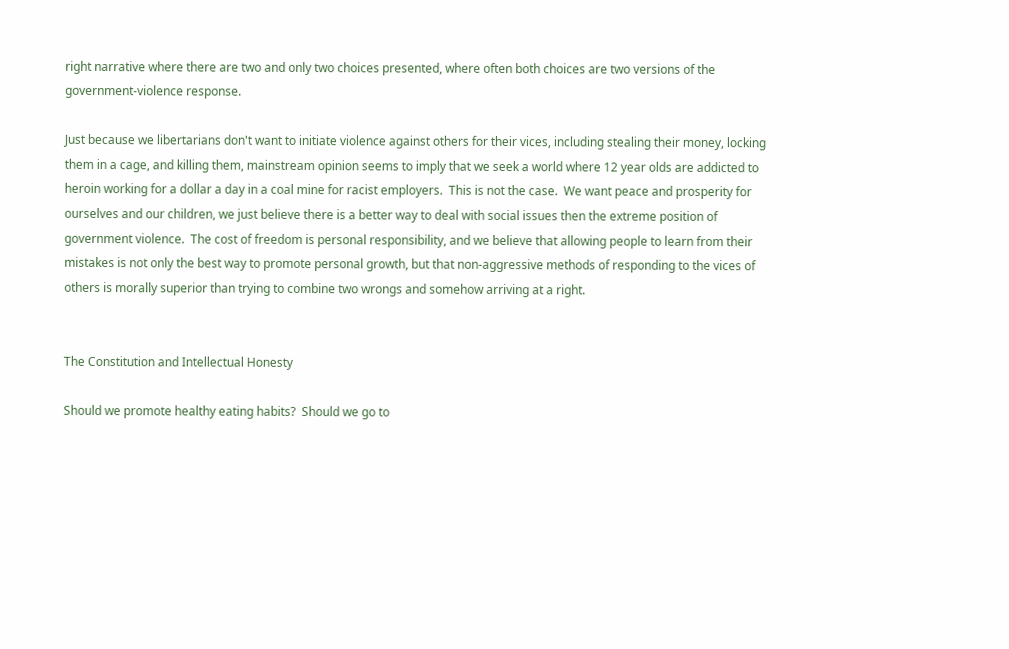right narrative where there are two and only two choices presented, where often both choices are two versions of the government-violence response.

Just because we libertarians don't want to initiate violence against others for their vices, including stealing their money, locking them in a cage, and killing them, mainstream opinion seems to imply that we seek a world where 12 year olds are addicted to heroin working for a dollar a day in a coal mine for racist employers.  This is not the case.  We want peace and prosperity for ourselves and our children, we just believe there is a better way to deal with social issues then the extreme position of government violence.  The cost of freedom is personal responsibility, and we believe that allowing people to learn from their mistakes is not only the best way to promote personal growth, but that non-aggressive methods of responding to the vices of others is morally superior than trying to combine two wrongs and somehow arriving at a right.


The Constitution and Intellectual Honesty

Should we promote healthy eating habits?  Should we go to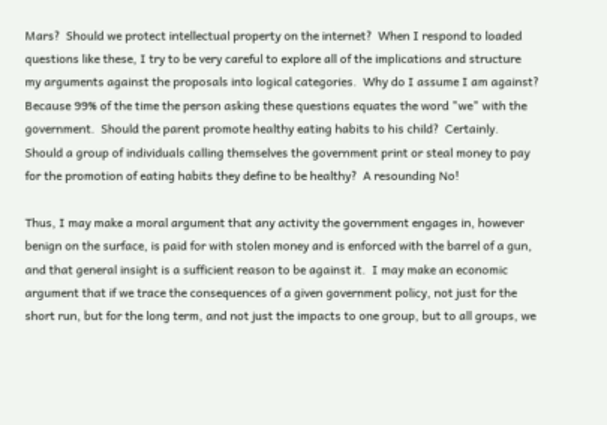Mars?  Should we protect intellectual property on the internet?  When I respond to loaded questions like these, I try to be very careful to explore all of the implications and structure my arguments against the proposals into logical categories.  Why do I assume I am against?  Because 99% of the time the person asking these questions equates the word "we" with the government.  Should the parent promote healthy eating habits to his child?  Certainly.  Should a group of individuals calling themselves the government print or steal money to pay for the promotion of eating habits they define to be healthy?  A resounding No!

Thus, I may make a moral argument that any activity the government engages in, however benign on the surface, is paid for with stolen money and is enforced with the barrel of a gun, and that general insight is a sufficient reason to be against it.  I may make an economic argument that if we trace the consequences of a given government policy, not just for the short run, but for the long term, and not just the impacts to one group, but to all groups, we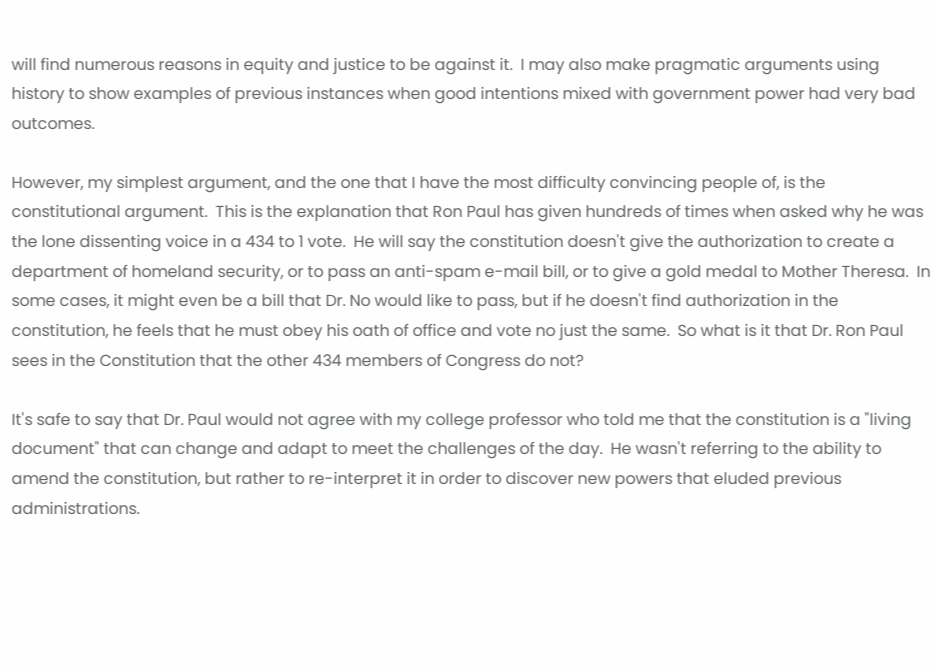will find numerous reasons in equity and justice to be against it.  I may also make pragmatic arguments using history to show examples of previous instances when good intentions mixed with government power had very bad outcomes.

However, my simplest argument, and the one that I have the most difficulty convincing people of, is the constitutional argument.  This is the explanation that Ron Paul has given hundreds of times when asked why he was the lone dissenting voice in a 434 to 1 vote.  He will say the constitution doesn't give the authorization to create a department of homeland security, or to pass an anti-spam e-mail bill, or to give a gold medal to Mother Theresa.  In some cases, it might even be a bill that Dr. No would like to pass, but if he doesn't find authorization in the constitution, he feels that he must obey his oath of office and vote no just the same.  So what is it that Dr. Ron Paul sees in the Constitution that the other 434 members of Congress do not?

It's safe to say that Dr. Paul would not agree with my college professor who told me that the constitution is a "living document" that can change and adapt to meet the challenges of the day.  He wasn't referring to the ability to amend the constitution, but rather to re-interpret it in order to discover new powers that eluded previous administrations.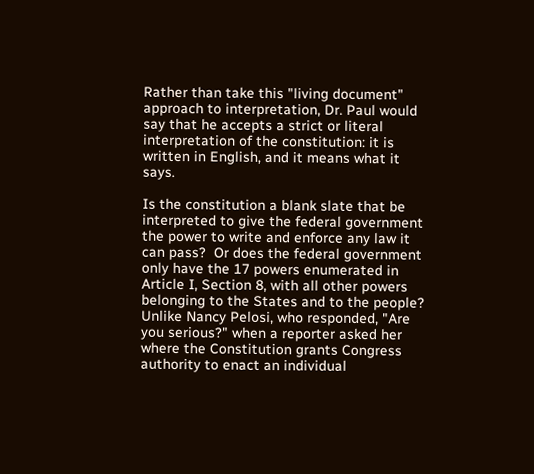Rather than take this "living document" approach to interpretation, Dr. Paul would say that he accepts a strict or literal interpretation of the constitution: it is written in English, and it means what it says.

Is the constitution a blank slate that be interpreted to give the federal government the power to write and enforce any law it can pass?  Or does the federal government only have the 17 powers enumerated in Article I, Section 8, with all other powers belonging to the States and to the people?  Unlike Nancy Pelosi, who responded, "Are you serious?" when a reporter asked her where the Constitution grants Congress authority to enact an individual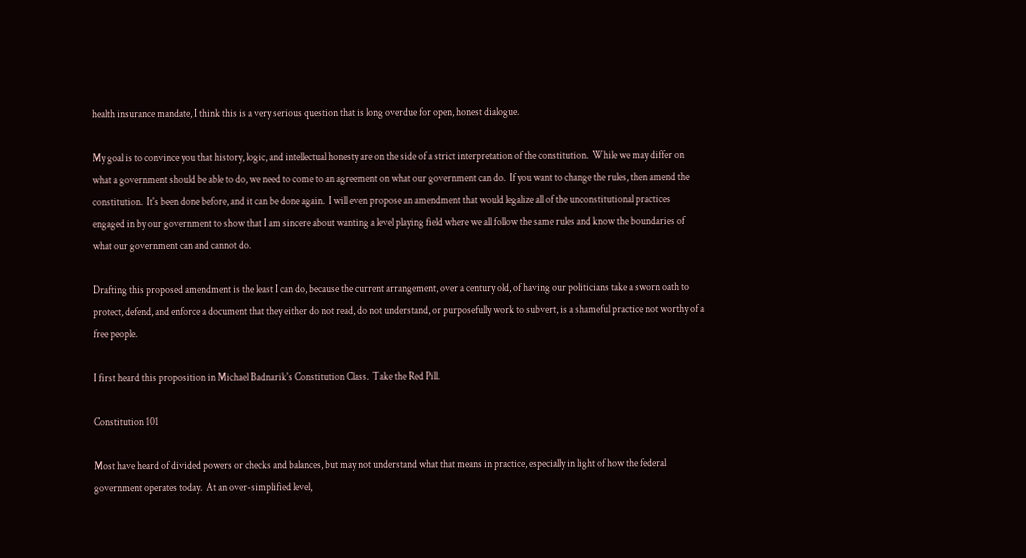health insurance mandate, I think this is a very serious question that is long overdue for open, honest dialogue.

My goal is to convince you that history, logic, and intellectual honesty are on the side of a strict interpretation of the constitution.  While we may differ on what a government should be able to do, we need to come to an agreement on what our government can do.  If you want to change the rules, then amend the constitution.  It's been done before, and it can be done again.  I will even propose an amendment that would legalize all of the unconstitutional practices engaged in by our government to show that I am sincere about wanting a level playing field where we all follow the same rules and know the boundaries of what our government can and cannot do.

Drafting this proposed amendment is the least I can do, because the current arrangement, over a century old, of having our politicians take a sworn oath to protect, defend, and enforce a document that they either do not read, do not understand, or purposefully work to subvert, is a shameful practice not worthy of a free people.

I first heard this proposition in Michael Badnarik's Constitution Class.  Take the Red Pill.

Constitution 101

Most have heard of divided powers or checks and balances, but may not understand what that means in practice, especially in light of how the federal government operates today.  At an over-simplified level,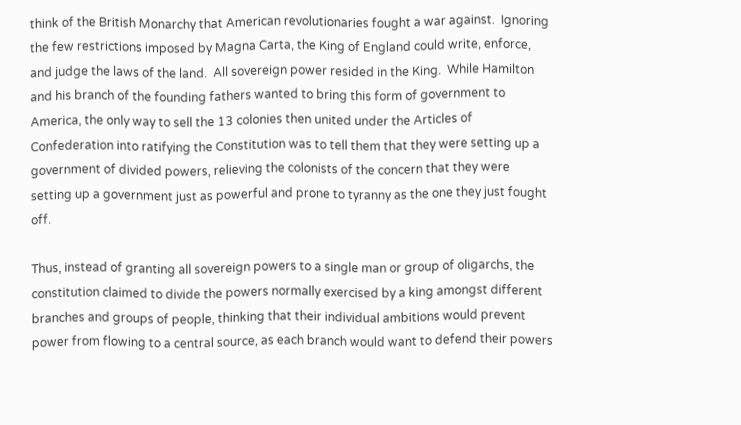think of the British Monarchy that American revolutionaries fought a war against.  Ignoring the few restrictions imposed by Magna Carta, the King of England could write, enforce, and judge the laws of the land.  All sovereign power resided in the King.  While Hamilton and his branch of the founding fathers wanted to bring this form of government to America, the only way to sell the 13 colonies then united under the Articles of Confederation into ratifying the Constitution was to tell them that they were setting up a government of divided powers, relieving the colonists of the concern that they were setting up a government just as powerful and prone to tyranny as the one they just fought off.

Thus, instead of granting all sovereign powers to a single man or group of oligarchs, the constitution claimed to divide the powers normally exercised by a king amongst different branches and groups of people, thinking that their individual ambitions would prevent power from flowing to a central source, as each branch would want to defend their powers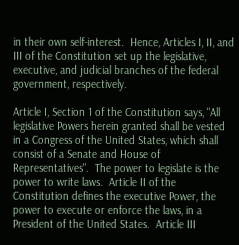in their own self-interest.  Hence, Articles I, II, and III of the Constitution set up the legislative, executive, and judicial branches of the federal government, respectively.

Article I, Section 1 of the Constitution says, "All legislative Powers herein granted shall be vested in a Congress of the United States, which shall consist of a Senate and House of Representatives".  The power to legislate is the power to write laws.  Article II of the Constitution defines the executive Power, the power to execute or enforce the laws, in a President of the United States.  Article III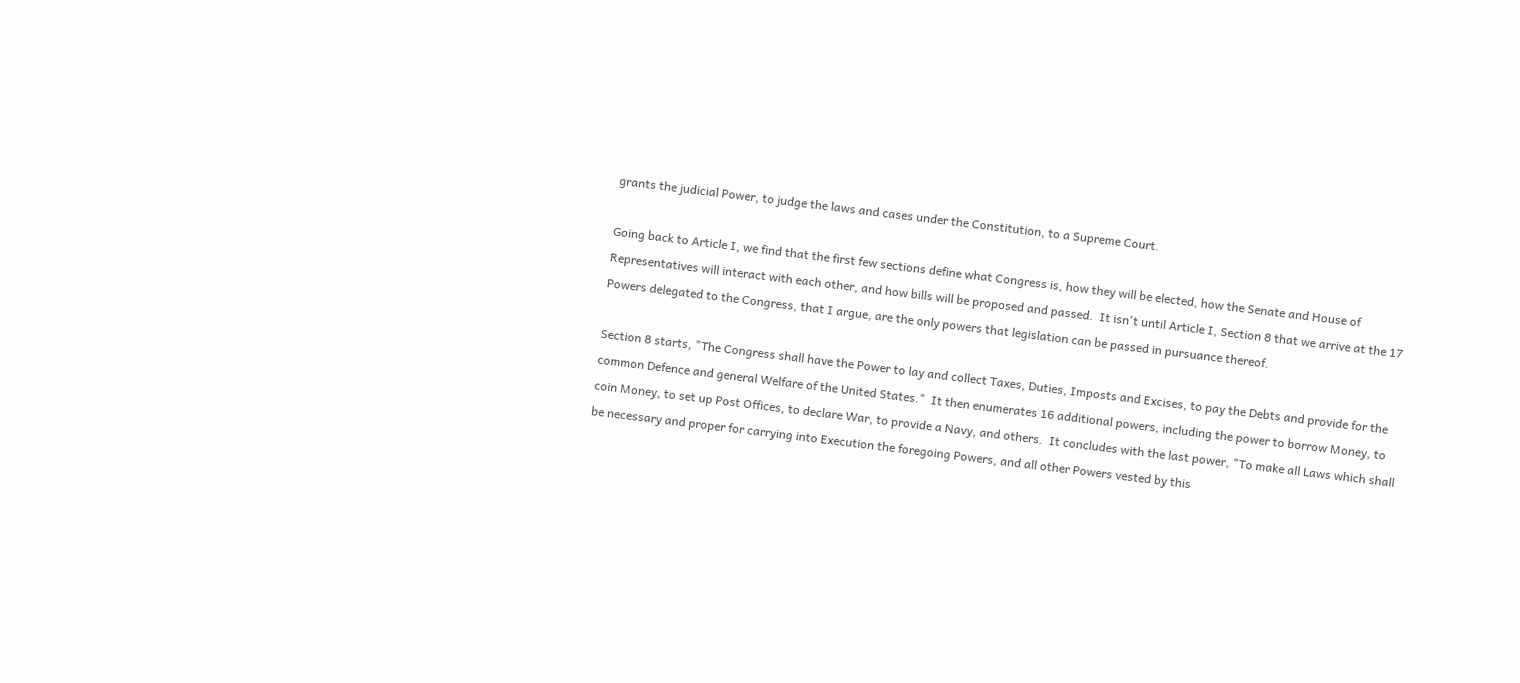grants the judicial Power, to judge the laws and cases under the Constitution, to a Supreme Court.

Going back to Article I, we find that the first few sections define what Congress is, how they will be elected, how the Senate and House of Representatives will interact with each other, and how bills will be proposed and passed.  It isn't until Article I, Section 8 that we arrive at the 17 Powers delegated to the Congress, that I argue, are the only powers that legislation can be passed in pursuance thereof.

Section 8 starts, "The Congress shall have the Power to lay and collect Taxes, Duties, Imposts and Excises, to pay the Debts and provide for the common Defence and general Welfare of the United States."  It then enumerates 16 additional powers, including the power to borrow Money, to coin Money, to set up Post Offices, to declare War, to provide a Navy, and others.  It concludes with the last power, "To make all Laws which shall be necessary and proper for carrying into Execution the foregoing Powers, and all other Powers vested by this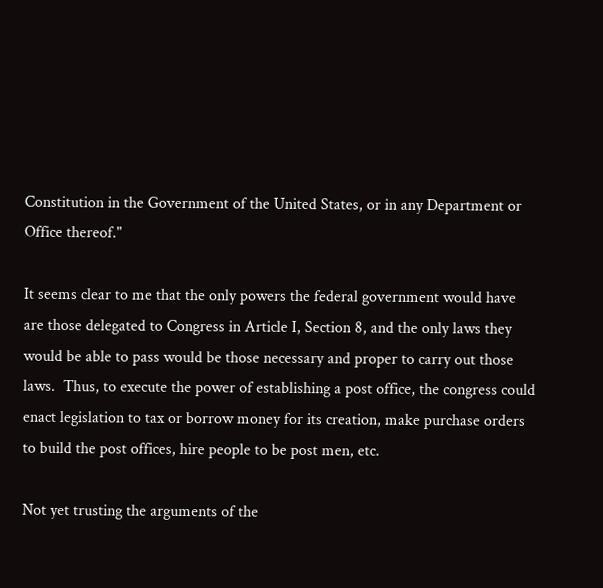Constitution in the Government of the United States, or in any Department or Office thereof."

It seems clear to me that the only powers the federal government would have are those delegated to Congress in Article I, Section 8, and the only laws they would be able to pass would be those necessary and proper to carry out those laws.  Thus, to execute the power of establishing a post office, the congress could enact legislation to tax or borrow money for its creation, make purchase orders to build the post offices, hire people to be post men, etc.

Not yet trusting the arguments of the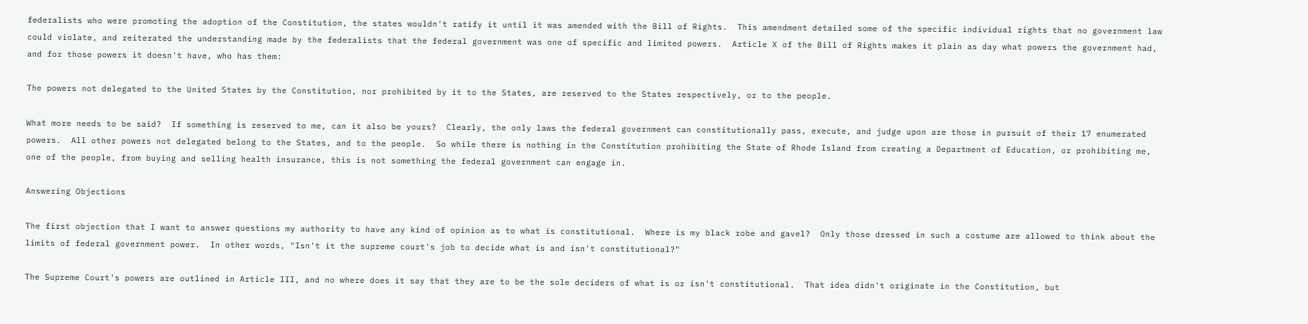federalists who were promoting the adoption of the Constitution, the states wouldn't ratify it until it was amended with the Bill of Rights.  This amendment detailed some of the specific individual rights that no government law could violate, and reiterated the understanding made by the federalists that the federal government was one of specific and limited powers.  Article X of the Bill of Rights makes it plain as day what powers the government had, and for those powers it doesn't have, who has them:

The powers not delegated to the United States by the Constitution, nor prohibited by it to the States, are reserved to the States respectively, or to the people.

What more needs to be said?  If something is reserved to me, can it also be yours?  Clearly, the only laws the federal government can constitutionally pass, execute, and judge upon are those in pursuit of their 17 enumerated powers.  All other powers not delegated belong to the States, and to the people.  So while there is nothing in the Constitution prohibiting the State of Rhode Island from creating a Department of Education, or prohibiting me, one of the people, from buying and selling health insurance, this is not something the federal government can engage in.

Answering Objections

The first objection that I want to answer questions my authority to have any kind of opinion as to what is constitutional.  Where is my black robe and gavel?  Only those dressed in such a costume are allowed to think about the limits of federal government power.  In other words, "Isn't it the supreme court's job to decide what is and isn't constitutional?"

The Supreme Court's powers are outlined in Article III, and no where does it say that they are to be the sole deciders of what is or isn't constitutional.  That idea didn't originate in the Constitution, but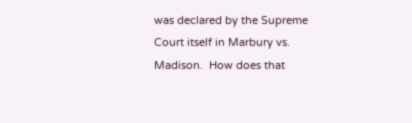was declared by the Supreme Court itself in Marbury vs. Madison.  How does that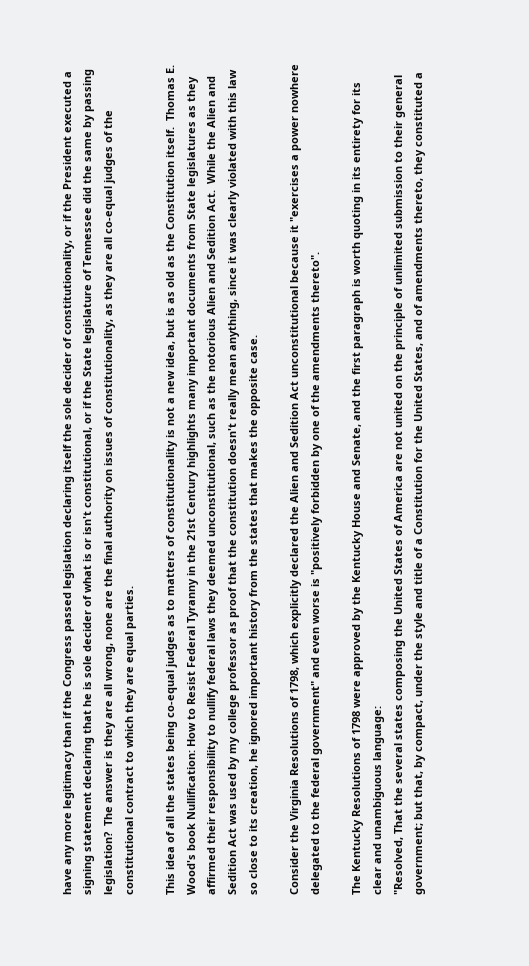have any more legitimacy than if the Congress passed legislation declaring itself the sole decider of constitutionality, or if the President executed a signing statement declaring that he is sole decider of what is or isn't constitutional, or if the State legislature of Tennessee did the same by passing legislation?  The answer is they are all wrong, none are the final authority on issues of constitutionality, as they are all co-equal judges of the constitutional contract to which they are equal parties.

This idea of all the states being co-equal judges as to matters of constitutionality is not a new idea, but is as old as the Constitution itself.  Thomas E. Wood's book Nullification: How to Resist Federal Tyranny in the 21st Century highlights many important documents from State legislatures as they affirmed their responsibility to nullify federal laws they deemed unconstitutional, such as the notorious Alien and Sedition Act.  While the Alien and Sedition Act was used by my college professor as proof that the constitution doesn't really mean anything, since it was clearly violated with this law so close to its creation, he ignored important history from the states that makes the opposite case.

Consider the Virginia Resolutions of 1798, which explicitly declared the Alien and Sedition Act unconstitutional because it "exercises a power nowhere delegated to the federal government" and even worse is "positively forbidden by one of the amendments thereto".

The Kentucky Resolutions of 1798 were approved by the Kentucky House and Senate, and the first paragraph is worth quoting in its entirety for its clear and unambiguous language:
"Resolved, That the several states composing the United States of America are not united on the principle of unlimited submission to their general government; but that, by compact, under the style and title of a Constitution for the United States, and of amendments thereto, they constituted a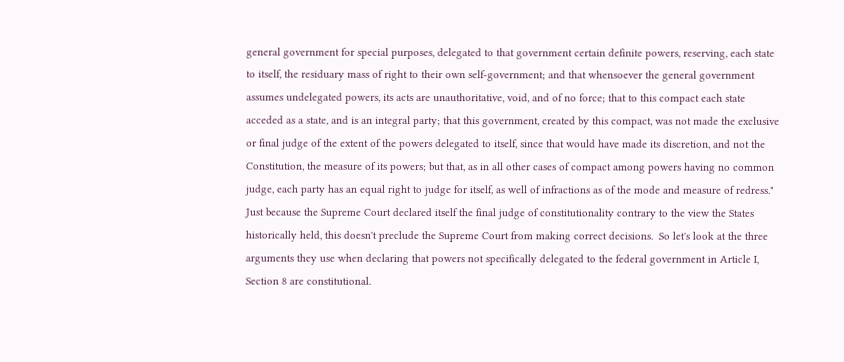general government for special purposes, delegated to that government certain definite powers, reserving, each state to itself, the residuary mass of right to their own self-government; and that whensoever the general government assumes undelegated powers, its acts are unauthoritative, void, and of no force; that to this compact each state acceded as a state, and is an integral party; that this government, created by this compact, was not made the exclusive or final judge of the extent of the powers delegated to itself, since that would have made its discretion, and not the Constitution, the measure of its powers; but that, as in all other cases of compact among powers having no common judge, each party has an equal right to judge for itself, as well of infractions as of the mode and measure of redress."
Just because the Supreme Court declared itself the final judge of constitutionality contrary to the view the States historically held, this doesn't preclude the Supreme Court from making correct decisions.  So let's look at the three arguments they use when declaring that powers not specifically delegated to the federal government in Article I, Section 8 are constitutional.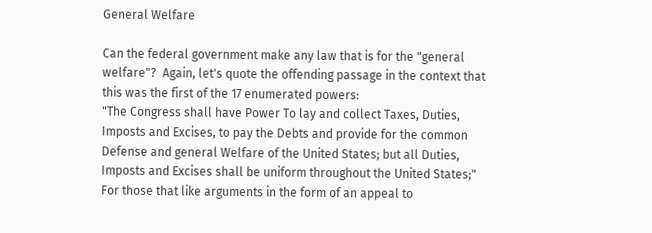General Welfare

Can the federal government make any law that is for the "general welfare"?  Again, let's quote the offending passage in the context that this was the first of the 17 enumerated powers:
"The Congress shall have Power To lay and collect Taxes, Duties, Imposts and Excises, to pay the Debts and provide for the common Defense and general Welfare of the United States; but all Duties, Imposts and Excises shall be uniform throughout the United States;"
For those that like arguments in the form of an appeal to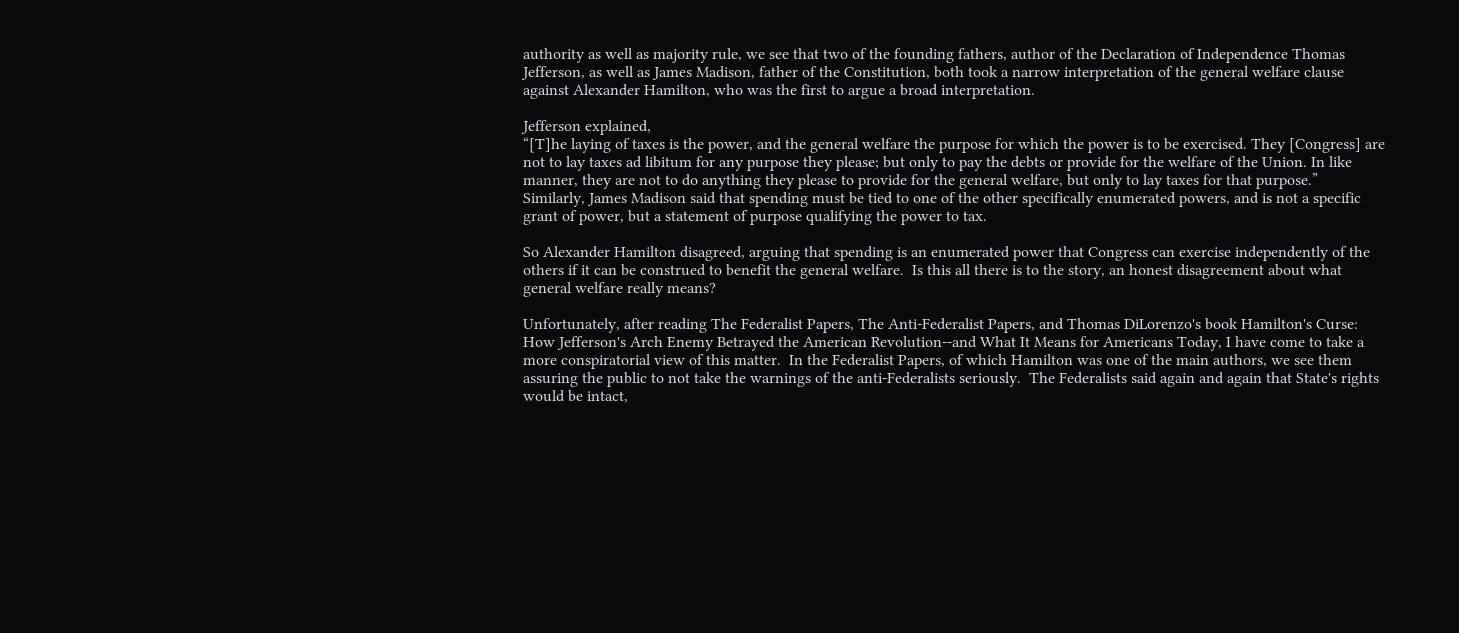authority as well as majority rule, we see that two of the founding fathers, author of the Declaration of Independence Thomas Jefferson, as well as James Madison, father of the Constitution, both took a narrow interpretation of the general welfare clause against Alexander Hamilton, who was the first to argue a broad interpretation.

Jefferson explained,
“[T]he laying of taxes is the power, and the general welfare the purpose for which the power is to be exercised. They [Congress] are not to lay taxes ad libitum for any purpose they please; but only to pay the debts or provide for the welfare of the Union. In like manner, they are not to do anything they please to provide for the general welfare, but only to lay taxes for that purpose.”
Similarly, James Madison said that spending must be tied to one of the other specifically enumerated powers, and is not a specific grant of power, but a statement of purpose qualifying the power to tax.

So Alexander Hamilton disagreed, arguing that spending is an enumerated power that Congress can exercise independently of the others if it can be construed to benefit the general welfare.  Is this all there is to the story, an honest disagreement about what general welfare really means?

Unfortunately, after reading The Federalist Papers, The Anti-Federalist Papers, and Thomas DiLorenzo's book Hamilton's Curse: How Jefferson's Arch Enemy Betrayed the American Revolution--and What It Means for Americans Today, I have come to take a more conspiratorial view of this matter.  In the Federalist Papers, of which Hamilton was one of the main authors, we see them assuring the public to not take the warnings of the anti-Federalists seriously.  The Federalists said again and again that State's rights would be intact,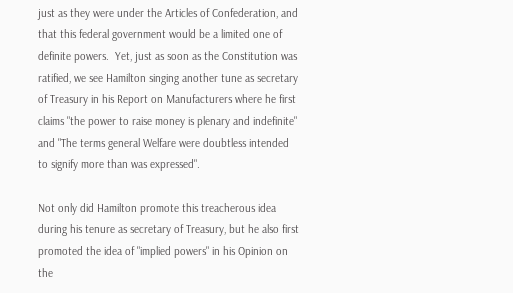just as they were under the Articles of Confederation, and that this federal government would be a limited one of definite powers.  Yet, just as soon as the Constitution was ratified, we see Hamilton singing another tune as secretary of Treasury in his Report on Manufacturers where he first claims "the power to raise money is plenary and indefinite" and "The terms general Welfare were doubtless intended to signify more than was expressed".

Not only did Hamilton promote this treacherous idea during his tenure as secretary of Treasury, but he also first promoted the idea of "implied powers" in his Opinion on the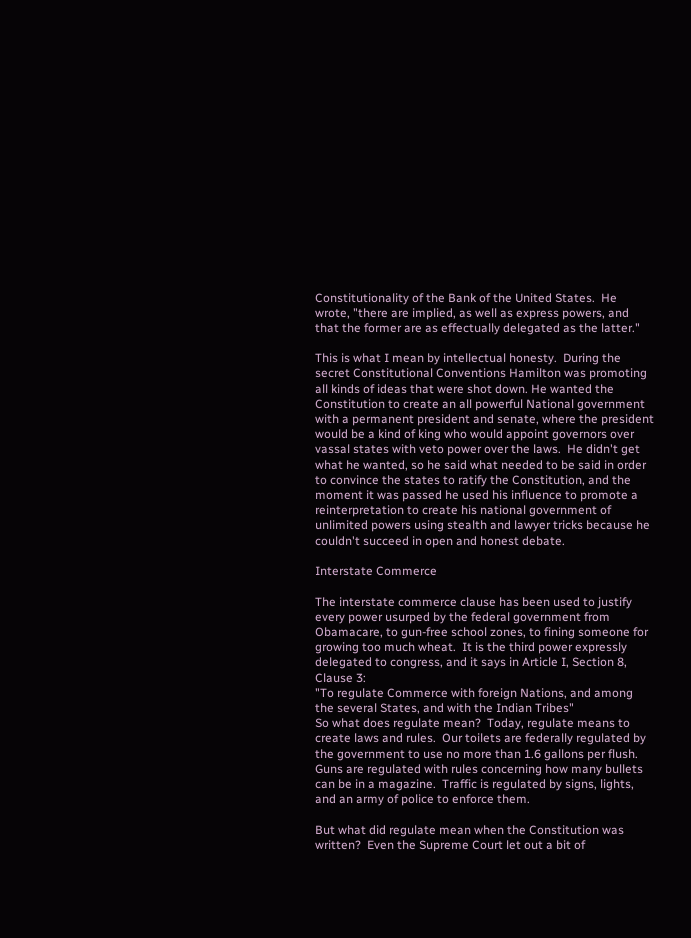Constitutionality of the Bank of the United States.  He wrote, "there are implied, as well as express powers, and that the former are as effectually delegated as the latter."

This is what I mean by intellectual honesty.  During the secret Constitutional Conventions Hamilton was promoting all kinds of ideas that were shot down. He wanted the Constitution to create an all powerful National government with a permanent president and senate, where the president would be a kind of king who would appoint governors over vassal states with veto power over the laws.  He didn't get what he wanted, so he said what needed to be said in order to convince the states to ratify the Constitution, and the moment it was passed he used his influence to promote a reinterpretation to create his national government of unlimited powers using stealth and lawyer tricks because he couldn't succeed in open and honest debate.

Interstate Commerce

The interstate commerce clause has been used to justify every power usurped by the federal government from Obamacare, to gun-free school zones, to fining someone for growing too much wheat.  It is the third power expressly delegated to congress, and it says in Article I, Section 8, Clause 3:
"To regulate Commerce with foreign Nations, and among the several States, and with the Indian Tribes"
So what does regulate mean?  Today, regulate means to create laws and rules.  Our toilets are federally regulated by the government to use no more than 1.6 gallons per flush.  Guns are regulated with rules concerning how many bullets can be in a magazine.  Traffic is regulated by signs, lights, and an army of police to enforce them.

But what did regulate mean when the Constitution was written?  Even the Supreme Court let out a bit of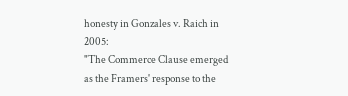honesty in Gonzales v. Raich in 2005:
"The Commerce Clause emerged as the Framers' response to the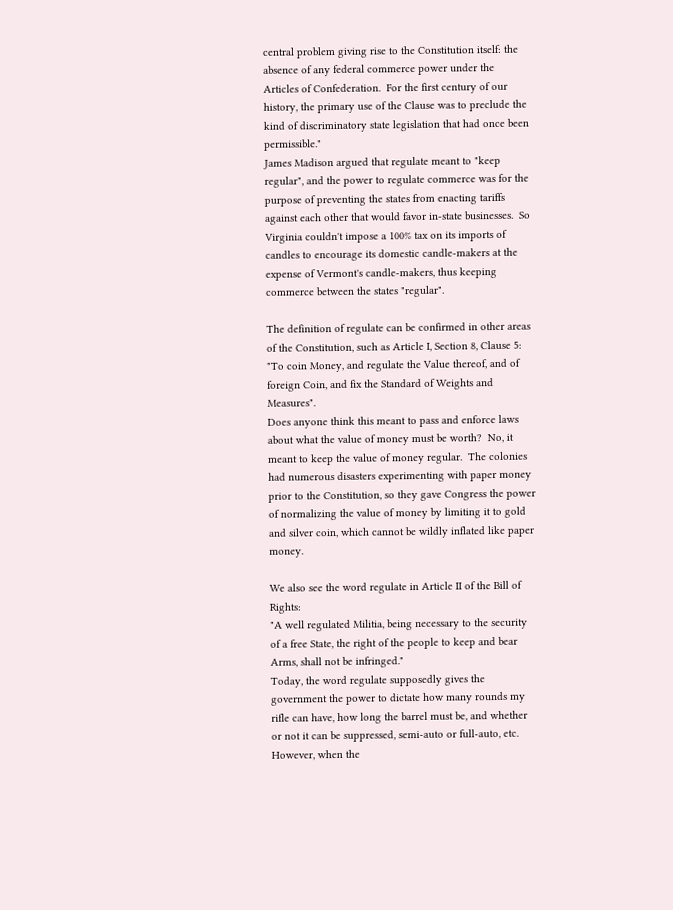central problem giving rise to the Constitution itself: the absence of any federal commerce power under the Articles of Confederation.  For the first century of our history, the primary use of the Clause was to preclude the kind of discriminatory state legislation that had once been permissible."
James Madison argued that regulate meant to "keep regular", and the power to regulate commerce was for the purpose of preventing the states from enacting tariffs against each other that would favor in-state businesses.  So Virginia couldn't impose a 100% tax on its imports of candles to encourage its domestic candle-makers at the expense of Vermont's candle-makers, thus keeping commerce between the states "regular".

The definition of regulate can be confirmed in other areas of the Constitution, such as Article I, Section 8, Clause 5:
"To coin Money, and regulate the Value thereof, and of foreign Coin, and fix the Standard of Weights and Measures".
Does anyone think this meant to pass and enforce laws about what the value of money must be worth?  No, it meant to keep the value of money regular.  The colonies had numerous disasters experimenting with paper money prior to the Constitution, so they gave Congress the power of normalizing the value of money by limiting it to gold and silver coin, which cannot be wildly inflated like paper money.

We also see the word regulate in Article II of the Bill of Rights:
"A well regulated Militia, being necessary to the security of a free State, the right of the people to keep and bear Arms, shall not be infringed."
Today, the word regulate supposedly gives the government the power to dictate how many rounds my rifle can have, how long the barrel must be, and whether or not it can be suppressed, semi-auto or full-auto, etc.  However, when the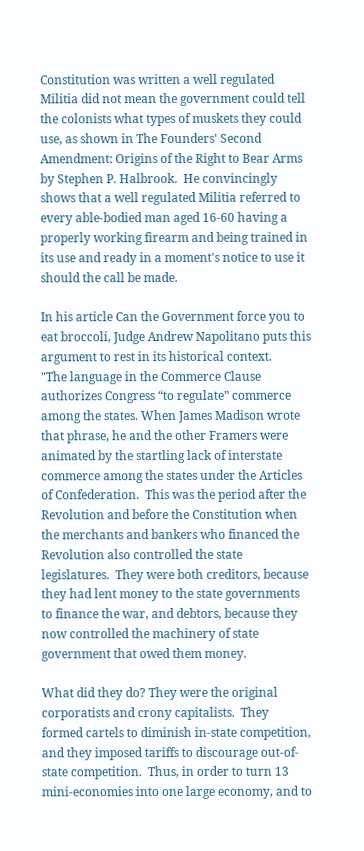Constitution was written a well regulated Militia did not mean the government could tell the colonists what types of muskets they could use, as shown in The Founders' Second Amendment: Origins of the Right to Bear Arms by Stephen P. Halbrook.  He convincingly shows that a well regulated Militia referred to every able-bodied man aged 16-60 having a properly working firearm and being trained in its use and ready in a moment's notice to use it should the call be made.

In his article Can the Government force you to eat broccoli, Judge Andrew Napolitano puts this argument to rest in its historical context.
"The language in the Commerce Clause authorizes Congress “to regulate” commerce among the states. When James Madison wrote that phrase, he and the other Framers were animated by the startling lack of interstate commerce among the states under the Articles of Confederation.  This was the period after the Revolution and before the Constitution when the merchants and bankers who financed the Revolution also controlled the state legislatures.  They were both creditors, because they had lent money to the state governments to finance the war, and debtors, because they now controlled the machinery of state government that owed them money.

What did they do? They were the original corporatists and crony capitalists.  They formed cartels to diminish in-state competition, and they imposed tariffs to discourage out-of-state competition.  Thus, in order to turn 13 mini-economies into one large economy, and to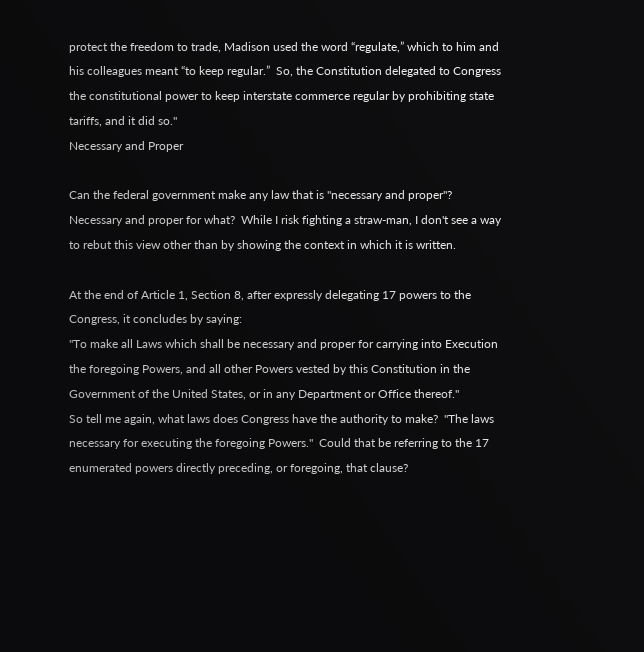protect the freedom to trade, Madison used the word “regulate,” which to him and his colleagues meant “to keep regular.”  So, the Constitution delegated to Congress the constitutional power to keep interstate commerce regular by prohibiting state tariffs, and it did so."
Necessary and Proper

Can the federal government make any law that is "necessary and proper"?  Necessary and proper for what?  While I risk fighting a straw-man, I don't see a way to rebut this view other than by showing the context in which it is written.

At the end of Article 1, Section 8, after expressly delegating 17 powers to the Congress, it concludes by saying:
"To make all Laws which shall be necessary and proper for carrying into Execution the foregoing Powers, and all other Powers vested by this Constitution in the Government of the United States, or in any Department or Office thereof."
So tell me again, what laws does Congress have the authority to make?  "The laws necessary for executing the foregoing Powers."  Could that be referring to the 17 enumerated powers directly preceding, or foregoing, that clause?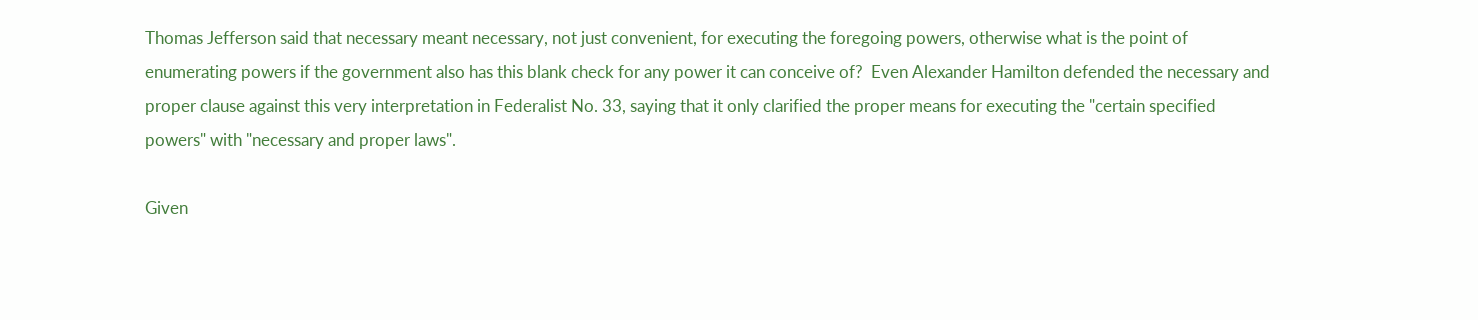Thomas Jefferson said that necessary meant necessary, not just convenient, for executing the foregoing powers, otherwise what is the point of enumerating powers if the government also has this blank check for any power it can conceive of?  Even Alexander Hamilton defended the necessary and proper clause against this very interpretation in Federalist No. 33, saying that it only clarified the proper means for executing the "certain specified powers" with "necessary and proper laws".

Given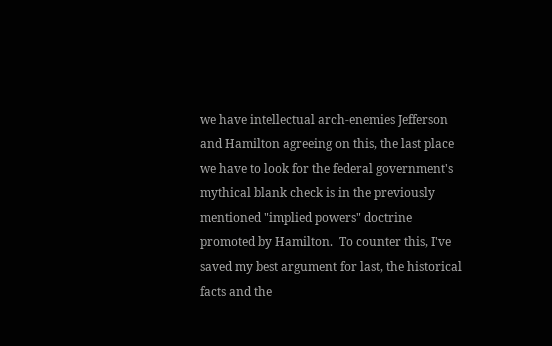we have intellectual arch-enemies Jefferson and Hamilton agreeing on this, the last place we have to look for the federal government's mythical blank check is in the previously mentioned "implied powers" doctrine promoted by Hamilton.  To counter this, I've saved my best argument for last, the historical facts and the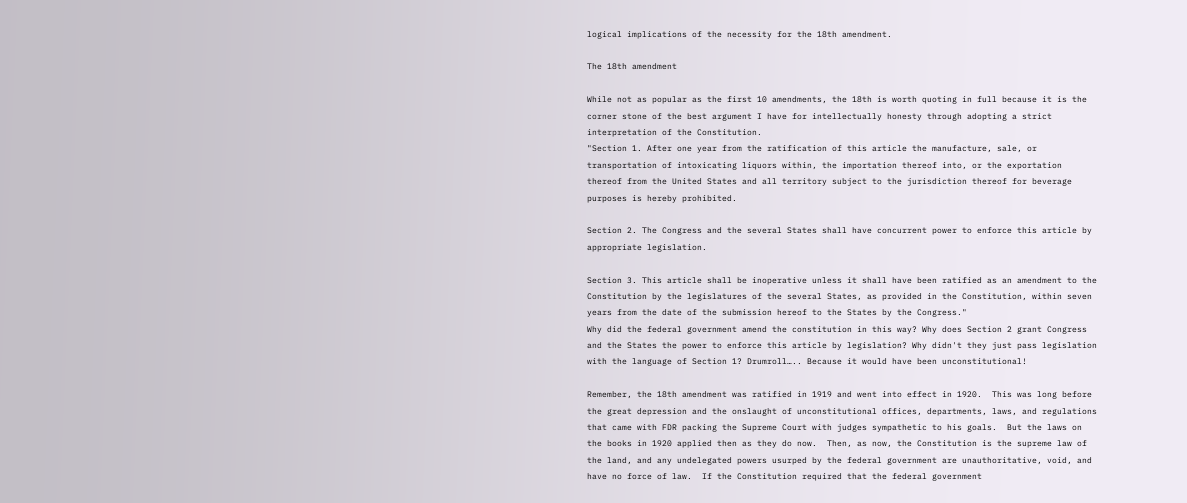logical implications of the necessity for the 18th amendment.

The 18th amendment

While not as popular as the first 10 amendments, the 18th is worth quoting in full because it is the corner stone of the best argument I have for intellectually honesty through adopting a strict interpretation of the Constitution.
"Section 1. After one year from the ratification of this article the manufacture, sale, or transportation of intoxicating liquors within, the importation thereof into, or the exportation thereof from the United States and all territory subject to the jurisdiction thereof for beverage purposes is hereby prohibited.

Section 2. The Congress and the several States shall have concurrent power to enforce this article by appropriate legislation.

Section 3. This article shall be inoperative unless it shall have been ratified as an amendment to the Constitution by the legislatures of the several States, as provided in the Constitution, within seven years from the date of the submission hereof to the States by the Congress."
Why did the federal government amend the constitution in this way? Why does Section 2 grant Congress and the States the power to enforce this article by legislation? Why didn't they just pass legislation with the language of Section 1? Drumroll….. Because it would have been unconstitutional!

Remember, the 18th amendment was ratified in 1919 and went into effect in 1920.  This was long before the great depression and the onslaught of unconstitutional offices, departments, laws, and regulations that came with FDR packing the Supreme Court with judges sympathetic to his goals.  But the laws on the books in 1920 applied then as they do now.  Then, as now, the Constitution is the supreme law of the land, and any undelegated powers usurped by the federal government are unauthoritative, void, and have no force of law.  If the Constitution required that the federal government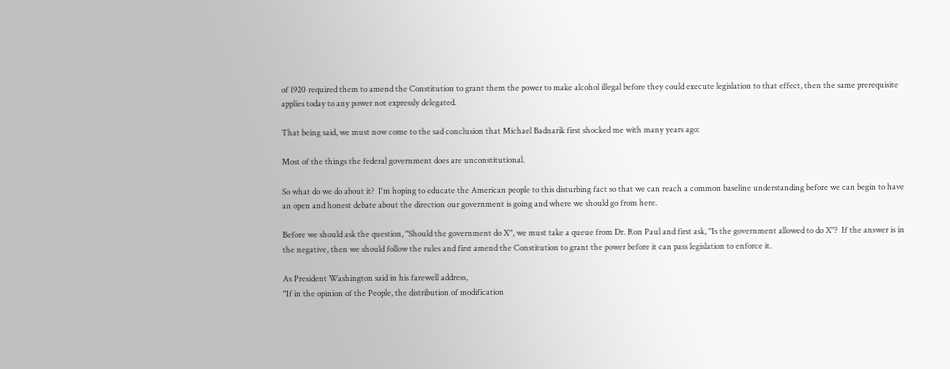of 1920 required them to amend the Constitution to grant them the power to make alcohol illegal before they could execute legislation to that effect, then the same prerequisite applies today to any power not expressly delegated.

That being said, we must now come to the sad conclusion that Michael Badnarik first shocked me with many years ago:

Most of the things the federal government does are unconstitutional.

So what do we do about it?  I'm hoping to educate the American people to this disturbing fact so that we can reach a common baseline understanding before we can begin to have an open and honest debate about the direction our government is going and where we should go from here.

Before we should ask the question, "Should the government do X", we must take a queue from Dr. Ron Paul and first ask, "Is the government allowed to do X"?  If the answer is in the negative, then we should follow the rules and first amend the Constitution to grant the power before it can pass legislation to enforce it.

As President Washington said in his farewell address,
"If in the opinion of the People, the distribution of modification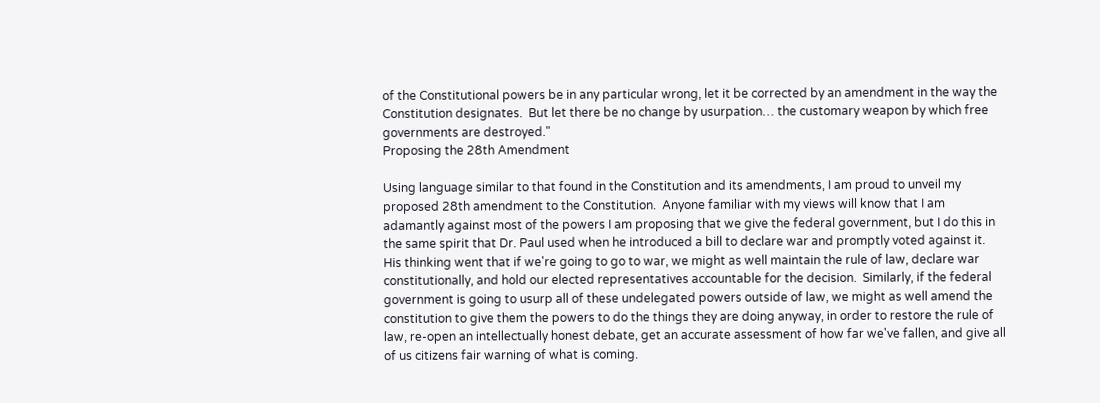of the Constitutional powers be in any particular wrong, let it be corrected by an amendment in the way the Constitution designates.  But let there be no change by usurpation… the customary weapon by which free governments are destroyed."
Proposing the 28th Amendment

Using language similar to that found in the Constitution and its amendments, I am proud to unveil my proposed 28th amendment to the Constitution.  Anyone familiar with my views will know that I am adamantly against most of the powers I am proposing that we give the federal government, but I do this in the same spirit that Dr. Paul used when he introduced a bill to declare war and promptly voted against it.  His thinking went that if we're going to go to war, we might as well maintain the rule of law, declare war constitutionally, and hold our elected representatives accountable for the decision.  Similarly, if the federal government is going to usurp all of these undelegated powers outside of law, we might as well amend the constitution to give them the powers to do the things they are doing anyway, in order to restore the rule of law, re-open an intellectually honest debate, get an accurate assessment of how far we've fallen, and give all of us citizens fair warning of what is coming.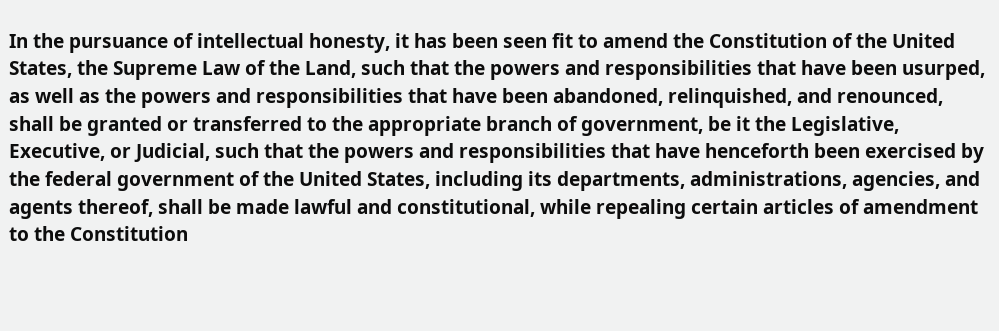In the pursuance of intellectual honesty, it has been seen fit to amend the Constitution of the United States, the Supreme Law of the Land, such that the powers and responsibilities that have been usurped, as well as the powers and responsibilities that have been abandoned, relinquished, and renounced, shall be granted or transferred to the appropriate branch of government, be it the Legislative, Executive, or Judicial, such that the powers and responsibilities that have henceforth been exercised by the federal government of the United States, including its departments, administrations, agencies, and agents thereof, shall be made lawful and constitutional, while repealing certain articles of amendment to the Constitution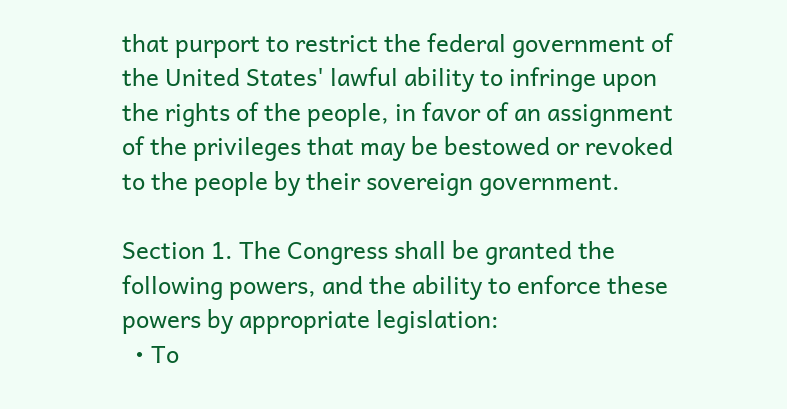that purport to restrict the federal government of the United States' lawful ability to infringe upon the rights of the people, in favor of an assignment of the privileges that may be bestowed or revoked to the people by their sovereign government.

Section 1. The Congress shall be granted the following powers, and the ability to enforce these powers by appropriate legislation:
  • To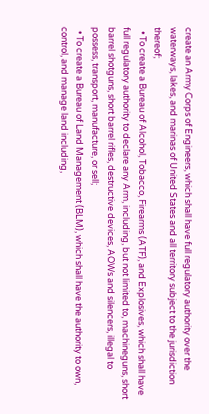create an Army Corps of Engineers, which shall have full regulatory authority over the waterways, lakes, and marinas of United States and all territory subject to the jurisdiction thereof;
  • To create a Bureau of Alcohol, Tobacco, Firearms (ATF), and Explosives, which shall have full regulatory authority to declare any Arm, including, but not limited to, machineguns, short barrel shotguns, short barrel rifles, destructive devices, AOWs and silencers, illegal to possess, transport, manufacture, or sell;
  • To create a Bureau of Land Management (BLM), which shall have the authority to own, control, and manage land including,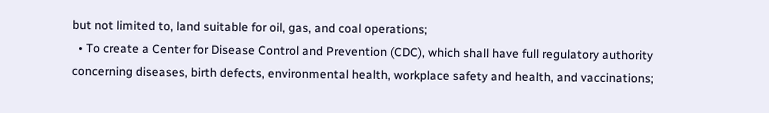but not limited to, land suitable for oil, gas, and coal operations;
  • To create a Center for Disease Control and Prevention (CDC), which shall have full regulatory authority concerning diseases, birth defects, environmental health, workplace safety and health, and vaccinations;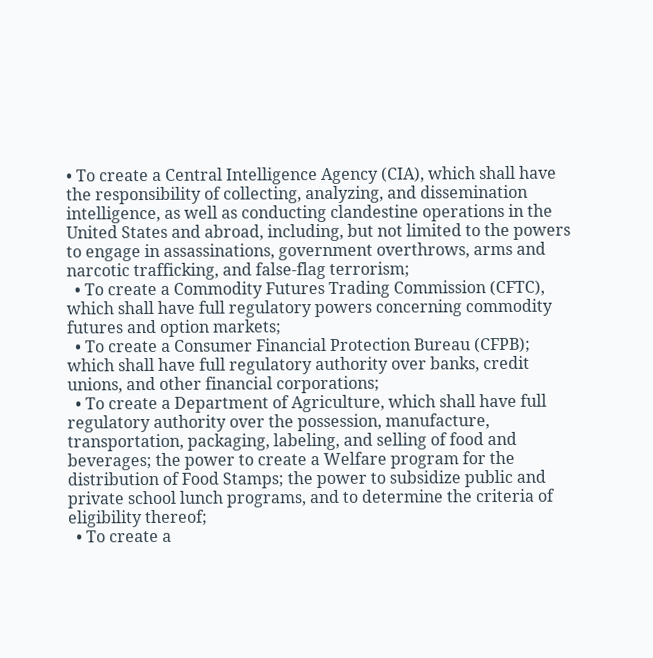• To create a Central Intelligence Agency (CIA), which shall have the responsibility of collecting, analyzing, and dissemination intelligence, as well as conducting clandestine operations in the United States and abroad, including, but not limited to the powers to engage in assassinations, government overthrows, arms and narcotic trafficking, and false-flag terrorism;
  • To create a Commodity Futures Trading Commission (CFTC), which shall have full regulatory powers concerning commodity futures and option markets;
  • To create a Consumer Financial Protection Bureau (CFPB); which shall have full regulatory authority over banks, credit unions, and other financial corporations;
  • To create a Department of Agriculture, which shall have full regulatory authority over the possession, manufacture, transportation, packaging, labeling, and selling of food and beverages; the power to create a Welfare program for the distribution of Food Stamps; the power to subsidize public and private school lunch programs, and to determine the criteria of eligibility thereof;
  • To create a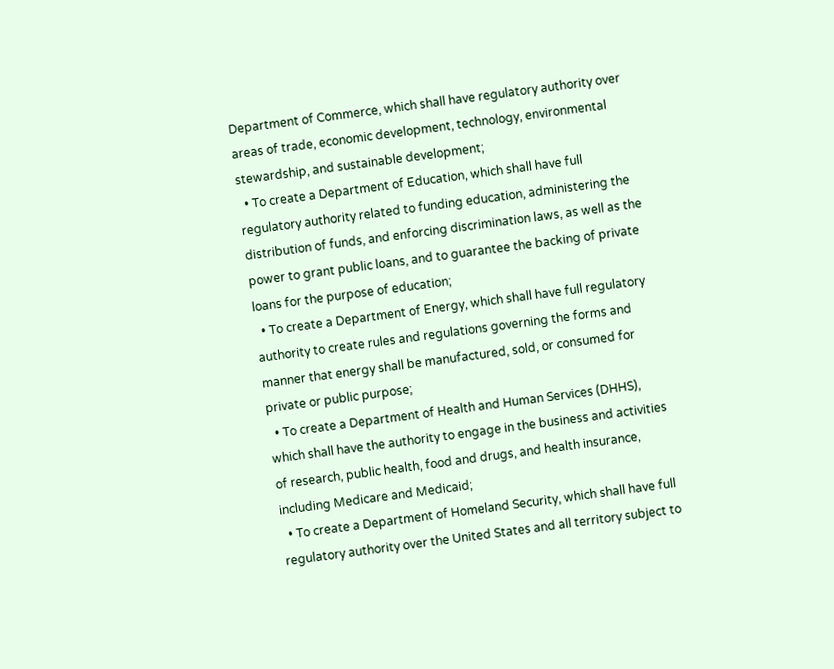Department of Commerce, which shall have regulatory authority over areas of trade, economic development, technology, environmental stewardship, and sustainable development;
  • To create a Department of Education, which shall have full regulatory authority related to funding education, administering the distribution of funds, and enforcing discrimination laws, as well as the power to grant public loans, and to guarantee the backing of private loans for the purpose of education;
  • To create a Department of Energy, which shall have full regulatory authority to create rules and regulations governing the forms and manner that energy shall be manufactured, sold, or consumed for private or public purpose;
  • To create a Department of Health and Human Services (DHHS), which shall have the authority to engage in the business and activities of research, public health, food and drugs, and health insurance, including Medicare and Medicaid;
  • To create a Department of Homeland Security, which shall have full regulatory authority over the United States and all territory subject to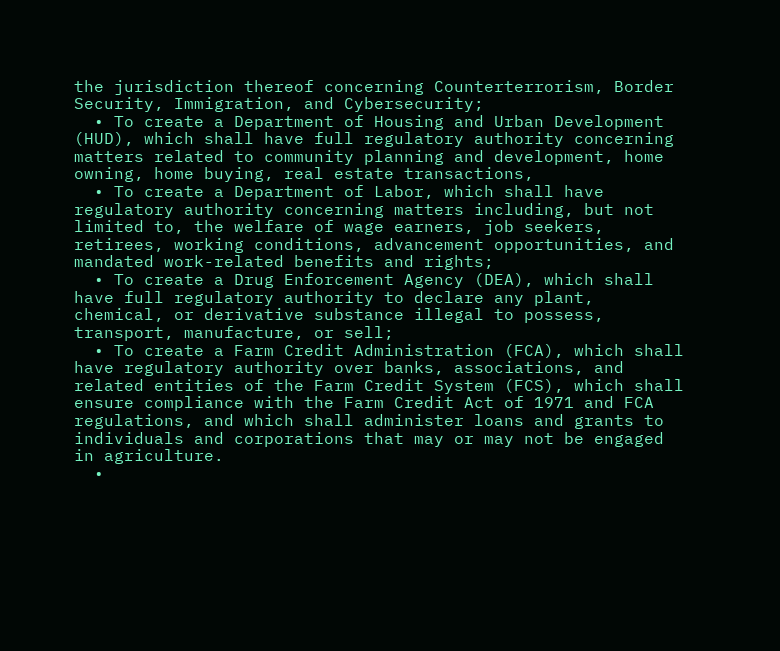the jurisdiction thereof concerning Counterterrorism, Border Security, Immigration, and Cybersecurity;
  • To create a Department of Housing and Urban Development (HUD), which shall have full regulatory authority concerning matters related to community planning and development, home owning, home buying, real estate transactions,
  • To create a Department of Labor, which shall have regulatory authority concerning matters including, but not limited to, the welfare of wage earners, job seekers, retirees, working conditions, advancement opportunities, and mandated work-related benefits and rights;
  • To create a Drug Enforcement Agency (DEA), which shall have full regulatory authority to declare any plant, chemical, or derivative substance illegal to possess, transport, manufacture, or sell;
  • To create a Farm Credit Administration (FCA), which shall have regulatory authority over banks, associations, and related entities of the Farm Credit System (FCS), which shall ensure compliance with the Farm Credit Act of 1971 and FCA regulations, and which shall administer loans and grants to individuals and corporations that may or may not be engaged in agriculture.
  •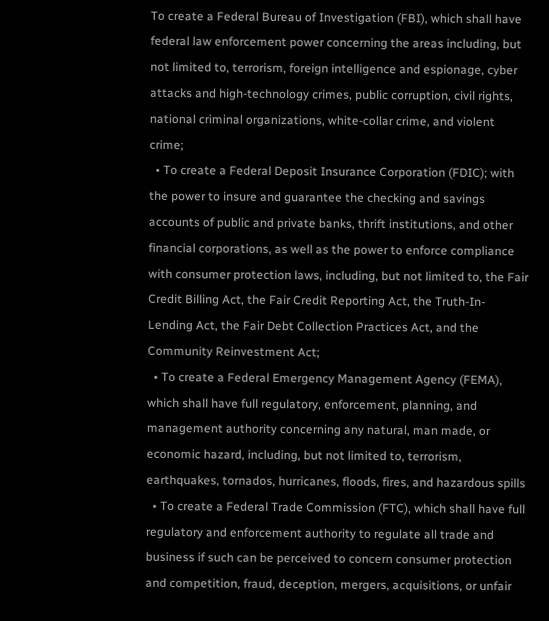To create a Federal Bureau of Investigation (FBI), which shall have federal law enforcement power concerning the areas including, but not limited to, terrorism, foreign intelligence and espionage, cyber attacks and high-technology crimes, public corruption, civil rights, national criminal organizations, white-collar crime, and violent crime;
  • To create a Federal Deposit Insurance Corporation (FDIC); with the power to insure and guarantee the checking and savings accounts of public and private banks, thrift institutions, and other financial corporations, as well as the power to enforce compliance with consumer protection laws, including, but not limited to, the Fair Credit Billing Act, the Fair Credit Reporting Act, the Truth-In-Lending Act, the Fair Debt Collection Practices Act, and the Community Reinvestment Act;
  • To create a Federal Emergency Management Agency (FEMA), which shall have full regulatory, enforcement, planning, and management authority concerning any natural, man made, or economic hazard, including, but not limited to, terrorism, earthquakes, tornados, hurricanes, floods, fires, and hazardous spills
  • To create a Federal Trade Commission (FTC), which shall have full regulatory and enforcement authority to regulate all trade and business if such can be perceived to concern consumer protection and competition, fraud, deception, mergers, acquisitions, or unfair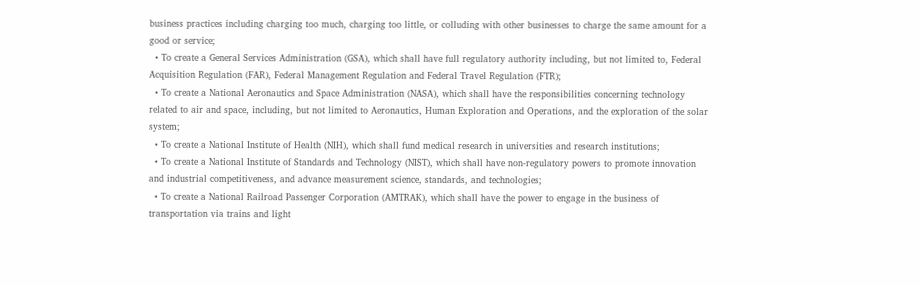business practices including charging too much, charging too little, or colluding with other businesses to charge the same amount for a good or service;
  • To create a General Services Administration (GSA), which shall have full regulatory authority including, but not limited to, Federal Acquisition Regulation (FAR), Federal Management Regulation and Federal Travel Regulation (FTR);
  • To create a National Aeronautics and Space Administration (NASA), which shall have the responsibilities concerning technology related to air and space, including, but not limited to Aeronautics, Human Exploration and Operations, and the exploration of the solar system;
  • To create a National Institute of Health (NIH), which shall fund medical research in universities and research institutions;
  • To create a National Institute of Standards and Technology (NIST), which shall have non-regulatory powers to promote innovation and industrial competitiveness, and advance measurement science, standards, and technologies;
  • To create a National Railroad Passenger Corporation (AMTRAK), which shall have the power to engage in the business of transportation via trains and light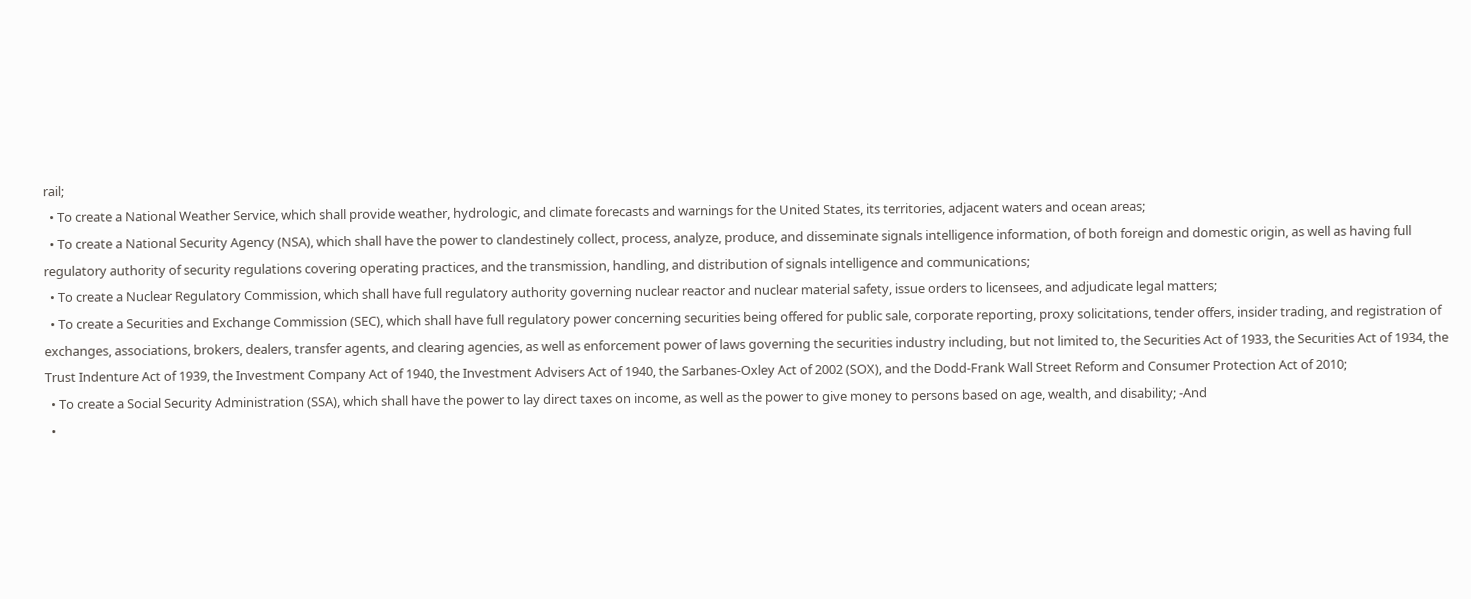rail;
  • To create a National Weather Service, which shall provide weather, hydrologic, and climate forecasts and warnings for the United States, its territories, adjacent waters and ocean areas;
  • To create a National Security Agency (NSA), which shall have the power to clandestinely collect, process, analyze, produce, and disseminate signals intelligence information, of both foreign and domestic origin, as well as having full regulatory authority of security regulations covering operating practices, and the transmission, handling, and distribution of signals intelligence and communications;
  • To create a Nuclear Regulatory Commission, which shall have full regulatory authority governing nuclear reactor and nuclear material safety, issue orders to licensees, and adjudicate legal matters;
  • To create a Securities and Exchange Commission (SEC), which shall have full regulatory power concerning securities being offered for public sale, corporate reporting, proxy solicitations, tender offers, insider trading, and registration of exchanges, associations, brokers, dealers, transfer agents, and clearing agencies, as well as enforcement power of laws governing the securities industry including, but not limited to, the Securities Act of 1933, the Securities Act of 1934, the Trust Indenture Act of 1939, the Investment Company Act of 1940, the Investment Advisers Act of 1940, the Sarbanes-Oxley Act of 2002 (SOX), and the Dodd-Frank Wall Street Reform and Consumer Protection Act of 2010;
  • To create a Social Security Administration (SSA), which shall have the power to lay direct taxes on income, as well as the power to give money to persons based on age, wealth, and disability; -And
  •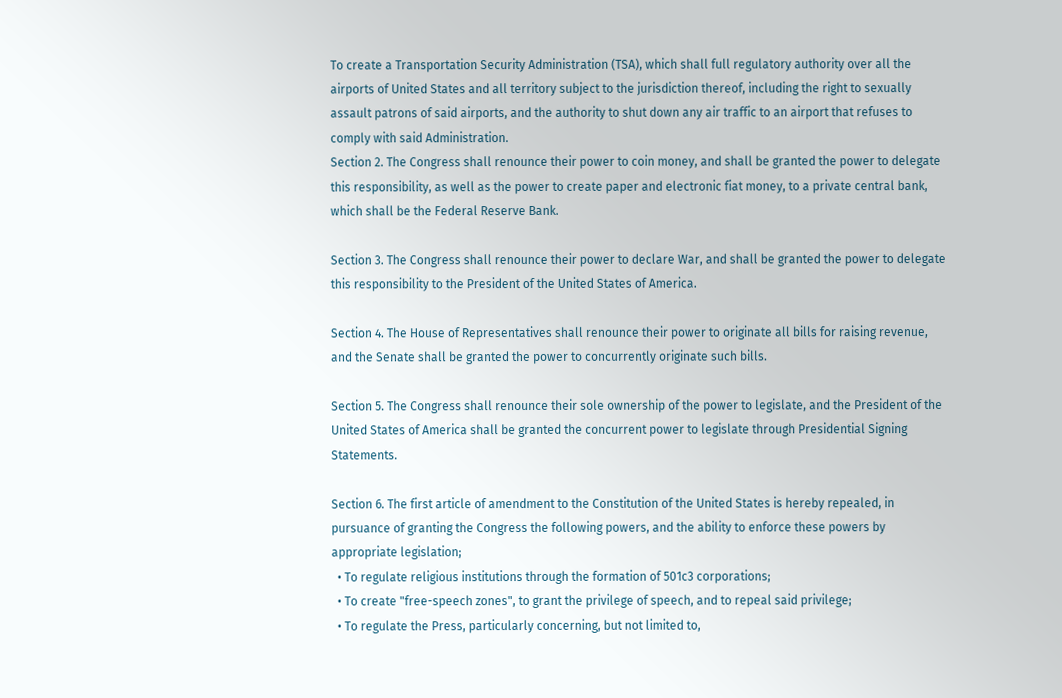To create a Transportation Security Administration (TSA), which shall full regulatory authority over all the airports of United States and all territory subject to the jurisdiction thereof, including the right to sexually assault patrons of said airports, and the authority to shut down any air traffic to an airport that refuses to comply with said Administration.
Section 2. The Congress shall renounce their power to coin money, and shall be granted the power to delegate this responsibility, as well as the power to create paper and electronic fiat money, to a private central bank, which shall be the Federal Reserve Bank.

Section 3. The Congress shall renounce their power to declare War, and shall be granted the power to delegate this responsibility to the President of the United States of America.

Section 4. The House of Representatives shall renounce their power to originate all bills for raising revenue, and the Senate shall be granted the power to concurrently originate such bills.

Section 5. The Congress shall renounce their sole ownership of the power to legislate, and the President of the United States of America shall be granted the concurrent power to legislate through Presidential Signing Statements.

Section 6. The first article of amendment to the Constitution of the United States is hereby repealed, in pursuance of granting the Congress the following powers, and the ability to enforce these powers by appropriate legislation;
  • To regulate religious institutions through the formation of 501c3 corporations;
  • To create "free-speech zones", to grant the privilege of speech, and to repeal said privilege;
  • To regulate the Press, particularly concerning, but not limited to,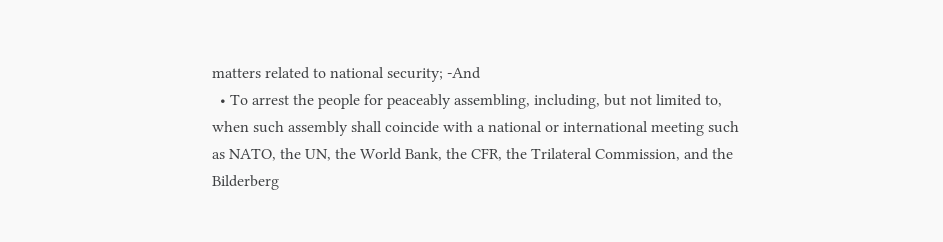matters related to national security; -And
  • To arrest the people for peaceably assembling, including, but not limited to, when such assembly shall coincide with a national or international meeting such as NATO, the UN, the World Bank, the CFR, the Trilateral Commission, and the Bilderberg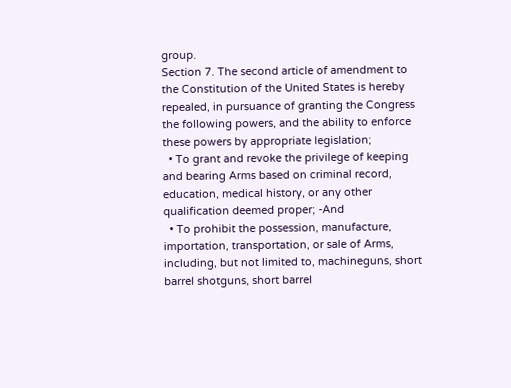group.
Section 7. The second article of amendment to the Constitution of the United States is hereby repealed, in pursuance of granting the Congress the following powers, and the ability to enforce these powers by appropriate legislation;
  • To grant and revoke the privilege of keeping and bearing Arms based on criminal record, education, medical history, or any other qualification deemed proper; -And
  • To prohibit the possession, manufacture, importation, transportation, or sale of Arms, including, but not limited to, machineguns, short barrel shotguns, short barrel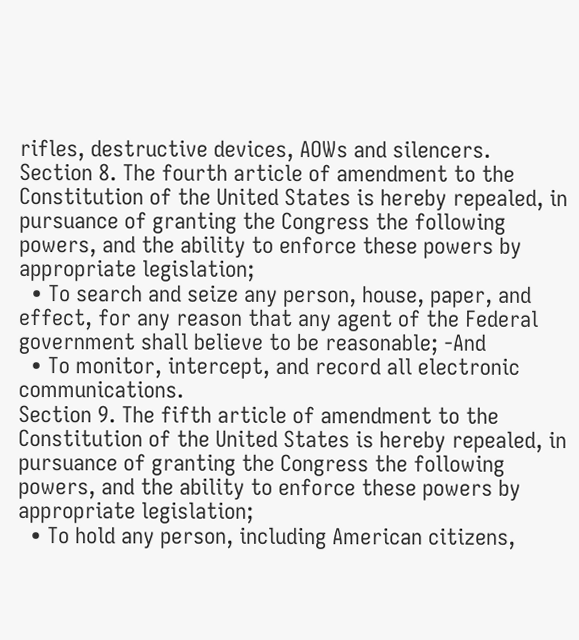rifles, destructive devices, AOWs and silencers.
Section 8. The fourth article of amendment to the Constitution of the United States is hereby repealed, in pursuance of granting the Congress the following powers, and the ability to enforce these powers by appropriate legislation;
  • To search and seize any person, house, paper, and effect, for any reason that any agent of the Federal government shall believe to be reasonable; -And
  • To monitor, intercept, and record all electronic communications.
Section 9. The fifth article of amendment to the Constitution of the United States is hereby repealed, in pursuance of granting the Congress the following powers, and the ability to enforce these powers by appropriate legislation;
  • To hold any person, including American citizens,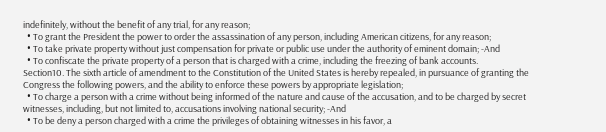indefinitely, without the benefit of any trial, for any reason;
  • To grant the President the power to order the assassination of any person, including American citizens, for any reason;
  • To take private property without just compensation for private or public use under the authority of eminent domain; -And
  • To confiscate the private property of a person that is charged with a crime, including the freezing of bank accounts.
Section10. The sixth article of amendment to the Constitution of the United States is hereby repealed, in pursuance of granting the Congress the following powers, and the ability to enforce these powers by appropriate legislation;
  • To charge a person with a crime without being informed of the nature and cause of the accusation, and to be charged by secret witnesses, including, but not limited to, accusations involving national security; -And
  • To be deny a person charged with a crime the privileges of obtaining witnesses in his favor, a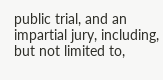public trial, and an impartial jury, including, but not limited to,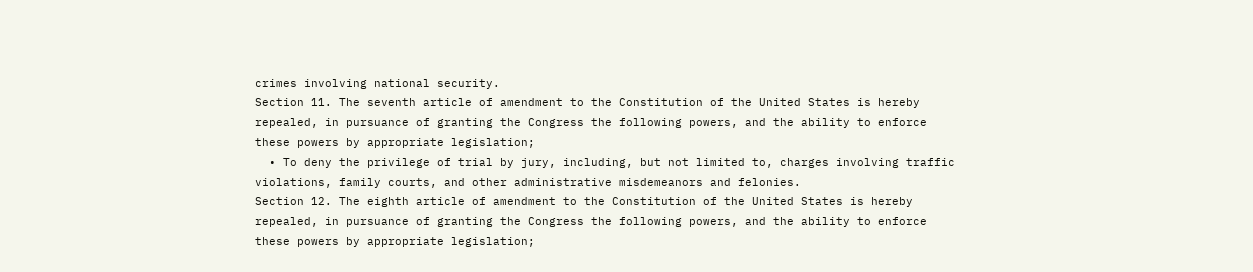crimes involving national security.
Section 11. The seventh article of amendment to the Constitution of the United States is hereby repealed, in pursuance of granting the Congress the following powers, and the ability to enforce these powers by appropriate legislation;
  • To deny the privilege of trial by jury, including, but not limited to, charges involving traffic violations, family courts, and other administrative misdemeanors and felonies.
Section 12. The eighth article of amendment to the Constitution of the United States is hereby repealed, in pursuance of granting the Congress the following powers, and the ability to enforce these powers by appropriate legislation;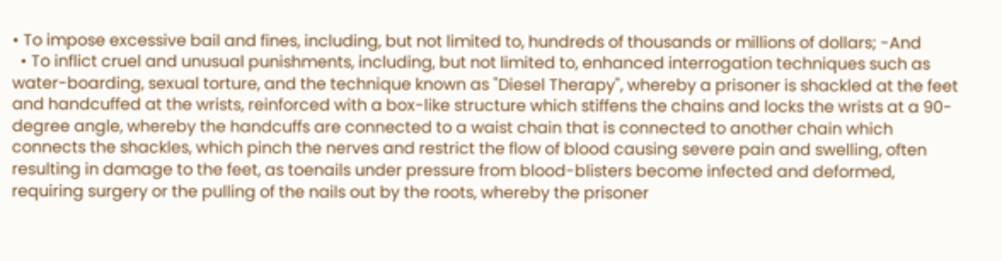• To impose excessive bail and fines, including, but not limited to, hundreds of thousands or millions of dollars; -And
  • To inflict cruel and unusual punishments, including, but not limited to, enhanced interrogation techniques such as water-boarding, sexual torture, and the technique known as "Diesel Therapy", whereby a prisoner is shackled at the feet and handcuffed at the wrists, reinforced with a box-like structure which stiffens the chains and locks the wrists at a 90-degree angle, whereby the handcuffs are connected to a waist chain that is connected to another chain which connects the shackles, which pinch the nerves and restrict the flow of blood causing severe pain and swelling, often resulting in damage to the feet, as toenails under pressure from blood-blisters become infected and deformed, requiring surgery or the pulling of the nails out by the roots, whereby the prisoner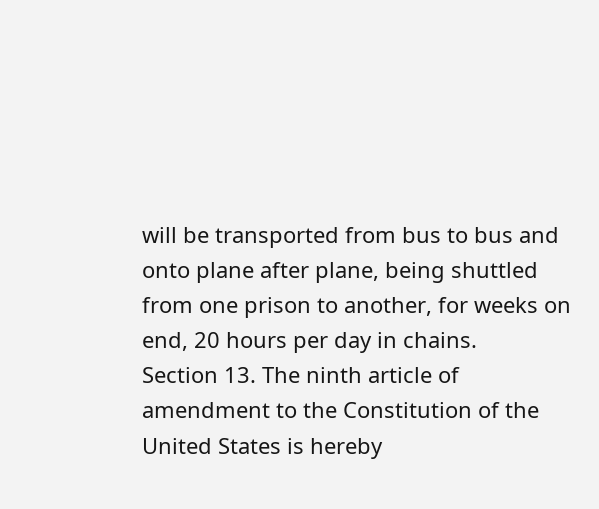will be transported from bus to bus and onto plane after plane, being shuttled from one prison to another, for weeks on end, 20 hours per day in chains.
Section 13. The ninth article of amendment to the Constitution of the United States is hereby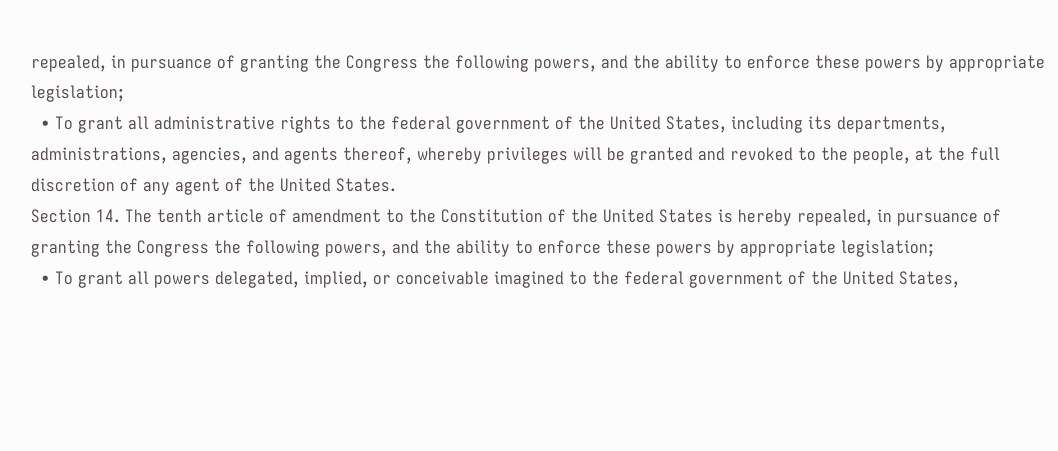repealed, in pursuance of granting the Congress the following powers, and the ability to enforce these powers by appropriate legislation;
  • To grant all administrative rights to the federal government of the United States, including its departments, administrations, agencies, and agents thereof, whereby privileges will be granted and revoked to the people, at the full discretion of any agent of the United States.
Section 14. The tenth article of amendment to the Constitution of the United States is hereby repealed, in pursuance of granting the Congress the following powers, and the ability to enforce these powers by appropriate legislation;
  • To grant all powers delegated, implied, or conceivable imagined to the federal government of the United States,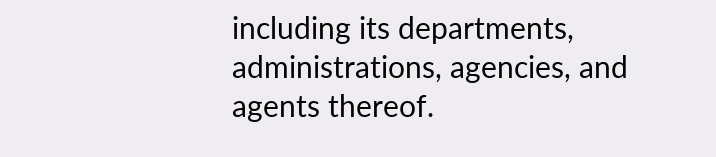including its departments, administrations, agencies, and agents thereof.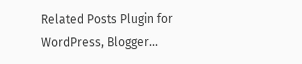Related Posts Plugin for WordPress, Blogger...